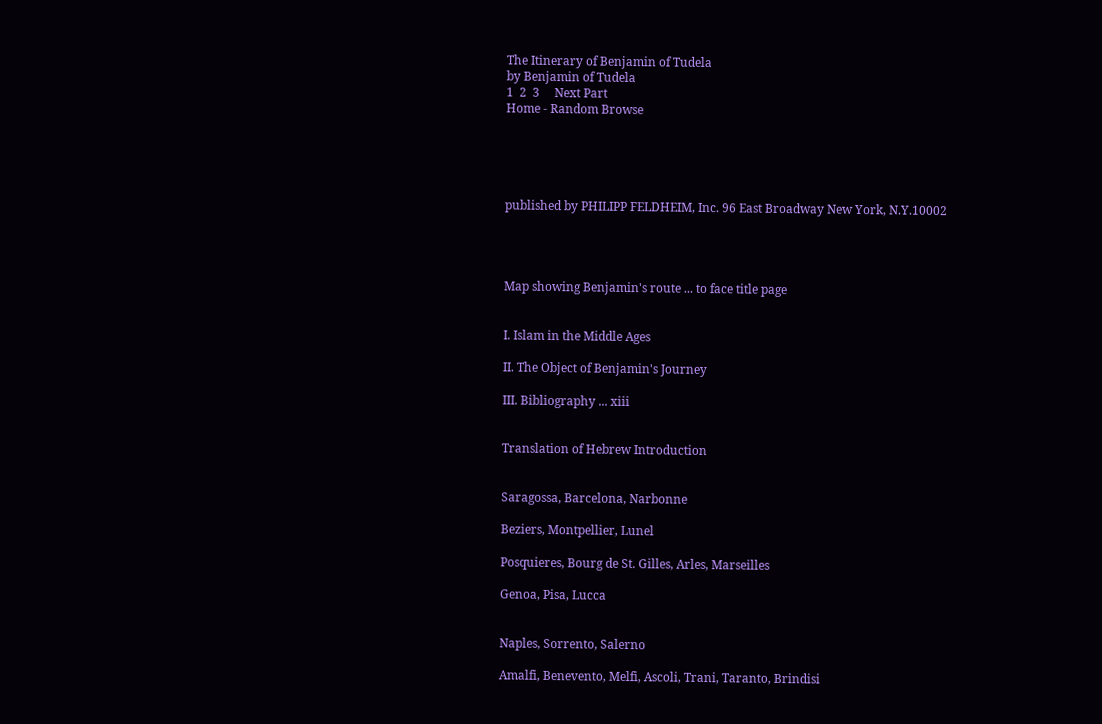The Itinerary of Benjamin of Tudela
by Benjamin of Tudela
1  2  3     Next Part
Home - Random Browse





published by PHILIPP FELDHEIM, Inc. 96 East Broadway New York, N.Y.10002




Map showing Benjamin's route ... to face title page


I. Islam in the Middle Ages

II. The Object of Benjamin's Journey

III. Bibliography ... xiii


Translation of Hebrew Introduction


Saragossa, Barcelona, Narbonne

Beziers, Montpellier, Lunel

Posquieres, Bourg de St. Gilles, Arles, Marseilles

Genoa, Pisa, Lucca


Naples, Sorrento, Salerno

Amalfi, Benevento, Melfi, Ascoli, Trani, Taranto, Brindisi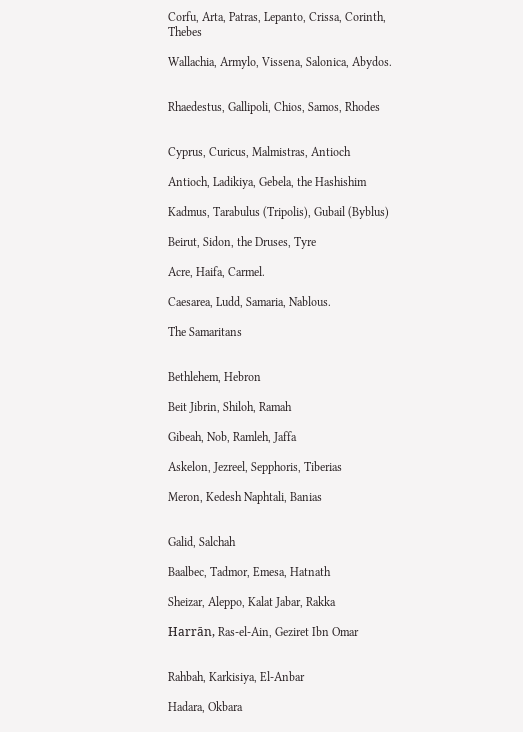Corfu, Arta, Patras, Lepanto, Crissa, Corinth, Thebes

Wallachia, Armylo, Vissena, Salonica, Abydos.


Rhaedestus, Gallipoli, Chios, Samos, Rhodes


Cyprus, Curicus, Malmistras, Antioch

Antioch, Ladikiya, Gebela, the Hashishim

Kadmus, Tarabulus (Tripolis), Gubail (Byblus)

Beirut, Sidon, the Druses, Tyre

Acre, Haifa, Carmel.

Caesarea, Ludd, Samaria, Nablous.

The Samaritans


Bethlehem, Hebron

Beit Jibrin, Shiloh, Ramah

Gibeah, Nob, Ramleh, Jaffa

Askelon, Jezreel, Sepphoris, Tiberias

Meron, Kedesh Naphtali, Banias


Galid, Salchah

Baalbec, Tadmor, Emesa, Hatnath

Sheizar, Aleppo, Kalat Jabar, Rakka

Harrān, Ras-el-Ain, Geziret Ibn Omar


Rahbah, Karkisiya, El-Anbar

Hadara, Okbara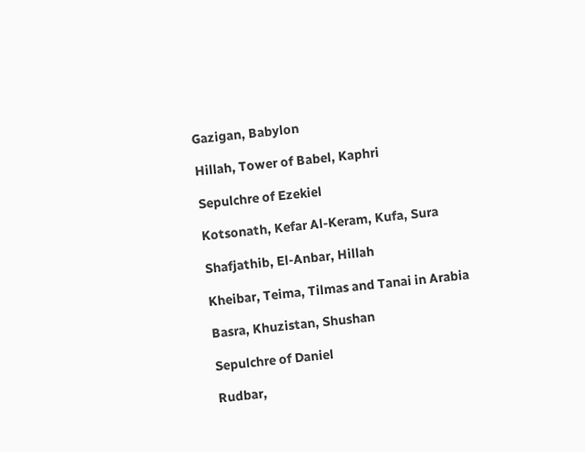Gazigan, Babylon

Hillah, Tower of Babel, Kaphri

Sepulchre of Ezekiel

Kotsonath, Kefar Al-Keram, Kufa, Sura

Shafjathib, El-Anbar, Hillah

Kheibar, Teima, Tilmas and Tanai in Arabia

Basra, Khuzistan, Shushan

Sepulchre of Daniel

Rudbar,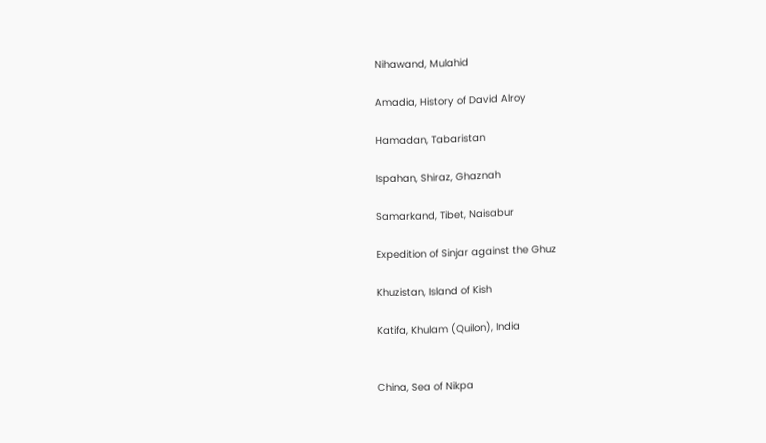Nihawand, Mulahid

Amadia, History of David Alroy

Hamadan, Tabaristan

Ispahan, Shiraz, Ghaznah

Samarkand, Tibet, Naisabur

Expedition of Sinjar against the Ghuz

Khuzistan, Island of Kish

Katifa, Khulam (Quilon), India


China, Sea of Nikpa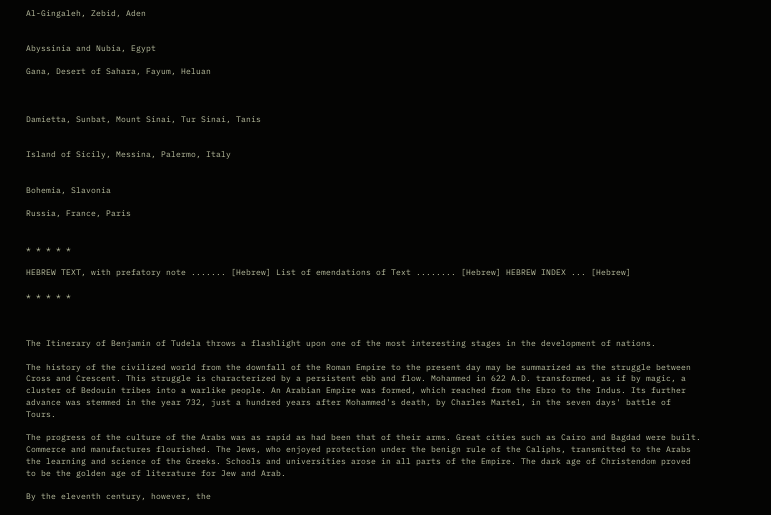Al-Gingaleh, Zebid, Aden


Abyssinia and Nubia, Egypt

Gana, Desert of Sahara, Fayum, Heluan



Damietta, Sunbat, Mount Sinai, Tur Sinai, Tanis


Island of Sicily, Messina, Palermo, Italy


Bohemia, Slavonia

Russia, France, Paris


* * * * *

HEBREW TEXT, with prefatory note ....... [Hebrew] List of emendations of Text ........ [Hebrew] HEBREW INDEX ... [Hebrew]

* * * * *



The Itinerary of Benjamin of Tudela throws a flashlight upon one of the most interesting stages in the development of nations.

The history of the civilized world from the downfall of the Roman Empire to the present day may be summarized as the struggle between Cross and Crescent. This struggle is characterized by a persistent ebb and flow. Mohammed in 622 A.D. transformed, as if by magic, a cluster of Bedouin tribes into a warlike people. An Arabian Empire was formed, which reached from the Ebro to the Indus. Its further advance was stemmed in the year 732, just a hundred years after Mohammed's death, by Charles Martel, in the seven days' battle of Tours.

The progress of the culture of the Arabs was as rapid as had been that of their arms. Great cities such as Cairo and Bagdad were built. Commerce and manufactures flourished. The Jews, who enjoyed protection under the benign rule of the Caliphs, transmitted to the Arabs the learning and science of the Greeks. Schools and universities arose in all parts of the Empire. The dark age of Christendom proved to be the golden age of literature for Jew and Arab.

By the eleventh century, however, the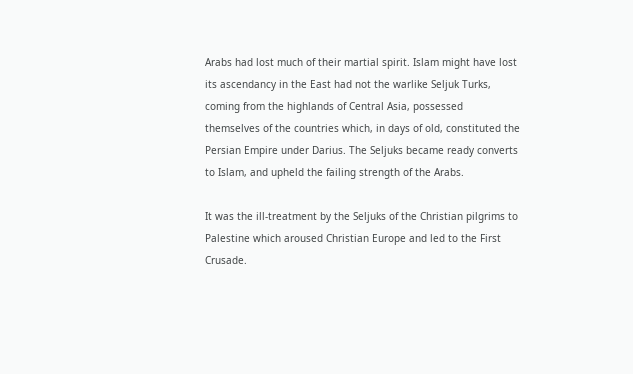Arabs had lost much of their martial spirit. Islam might have lost its ascendancy in the East had not the warlike Seljuk Turks, coming from the highlands of Central Asia, possessed themselves of the countries which, in days of old, constituted the Persian Empire under Darius. The Seljuks became ready converts to Islam, and upheld the failing strength of the Arabs.

It was the ill-treatment by the Seljuks of the Christian pilgrims to Palestine which aroused Christian Europe and led to the First Crusade.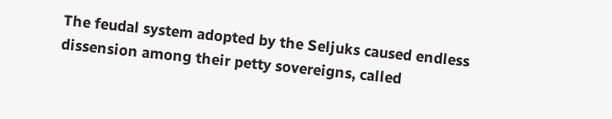The feudal system adopted by the Seljuks caused endless dissension among their petty sovereigns, called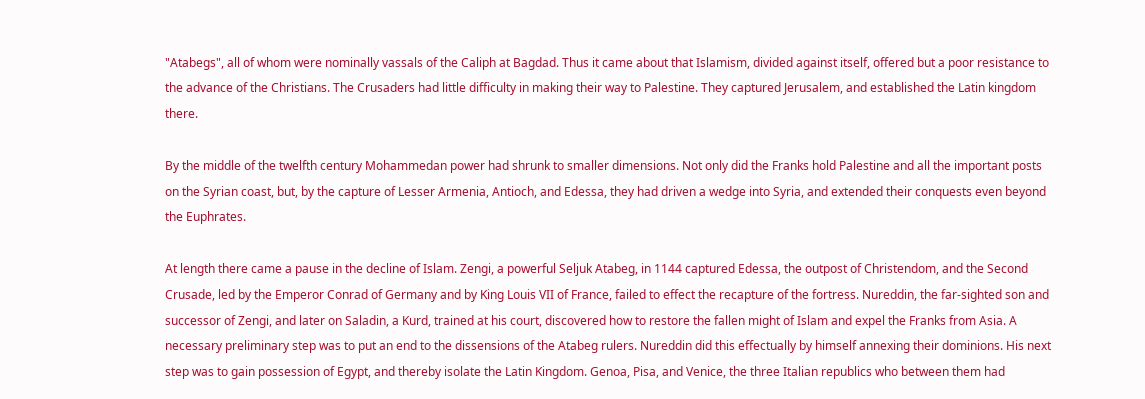"Atabegs", all of whom were nominally vassals of the Caliph at Bagdad. Thus it came about that Islamism, divided against itself, offered but a poor resistance to the advance of the Christians. The Crusaders had little difficulty in making their way to Palestine. They captured Jerusalem, and established the Latin kingdom there.

By the middle of the twelfth century Mohammedan power had shrunk to smaller dimensions. Not only did the Franks hold Palestine and all the important posts on the Syrian coast, but, by the capture of Lesser Armenia, Antioch, and Edessa, they had driven a wedge into Syria, and extended their conquests even beyond the Euphrates.

At length there came a pause in the decline of Islam. Zengi, a powerful Seljuk Atabeg, in 1144 captured Edessa, the outpost of Christendom, and the Second Crusade, led by the Emperor Conrad of Germany and by King Louis VII of France, failed to effect the recapture of the fortress. Nureddin, the far-sighted son and successor of Zengi, and later on Saladin, a Kurd, trained at his court, discovered how to restore the fallen might of Islam and expel the Franks from Asia. A necessary preliminary step was to put an end to the dissensions of the Atabeg rulers. Nureddin did this effectually by himself annexing their dominions. His next step was to gain possession of Egypt, and thereby isolate the Latin Kingdom. Genoa, Pisa, and Venice, the three Italian republics who between them had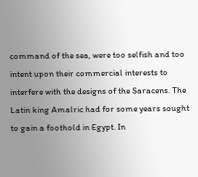command of the sea, were too selfish and too intent upon their commercial interests to interfere with the designs of the Saracens. The Latin king Amalric had for some years sought to gain a foothold in Egypt. In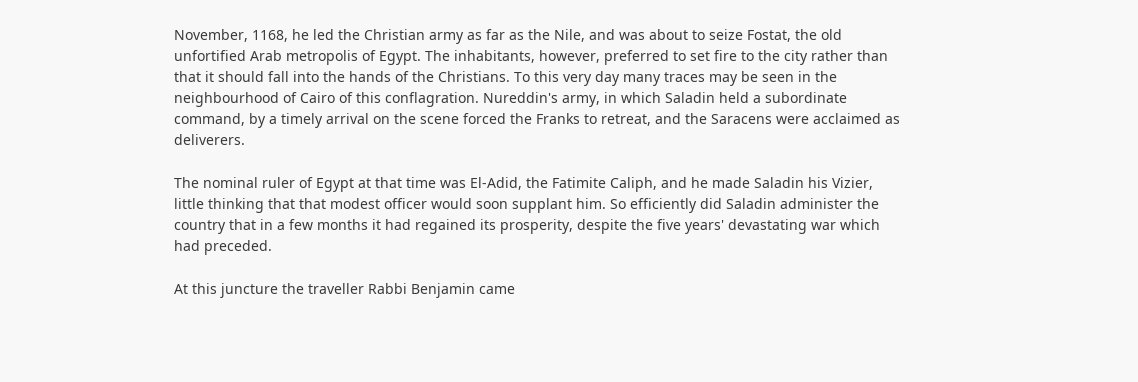November, 1168, he led the Christian army as far as the Nile, and was about to seize Fostat, the old unfortified Arab metropolis of Egypt. The inhabitants, however, preferred to set fire to the city rather than that it should fall into the hands of the Christians. To this very day many traces may be seen in the neighbourhood of Cairo of this conflagration. Nureddin's army, in which Saladin held a subordinate command, by a timely arrival on the scene forced the Franks to retreat, and the Saracens were acclaimed as deliverers.

The nominal ruler of Egypt at that time was El-Adid, the Fatimite Caliph, and he made Saladin his Vizier, little thinking that that modest officer would soon supplant him. So efficiently did Saladin administer the country that in a few months it had regained its prosperity, despite the five years' devastating war which had preceded.

At this juncture the traveller Rabbi Benjamin came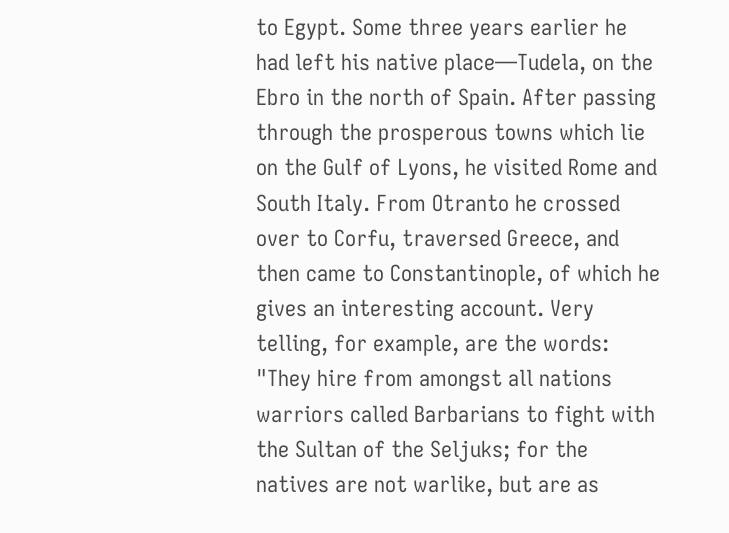to Egypt. Some three years earlier he had left his native place—Tudela, on the Ebro in the north of Spain. After passing through the prosperous towns which lie on the Gulf of Lyons, he visited Rome and South Italy. From Otranto he crossed over to Corfu, traversed Greece, and then came to Constantinople, of which he gives an interesting account. Very telling, for example, are the words: "They hire from amongst all nations warriors called Barbarians to fight with the Sultan of the Seljuks; for the natives are not warlike, but are as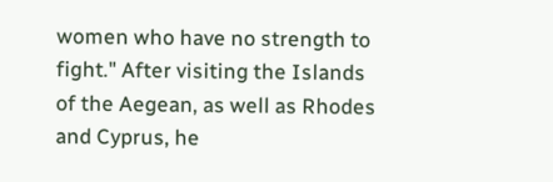women who have no strength to fight." After visiting the Islands of the Aegean, as well as Rhodes and Cyprus, he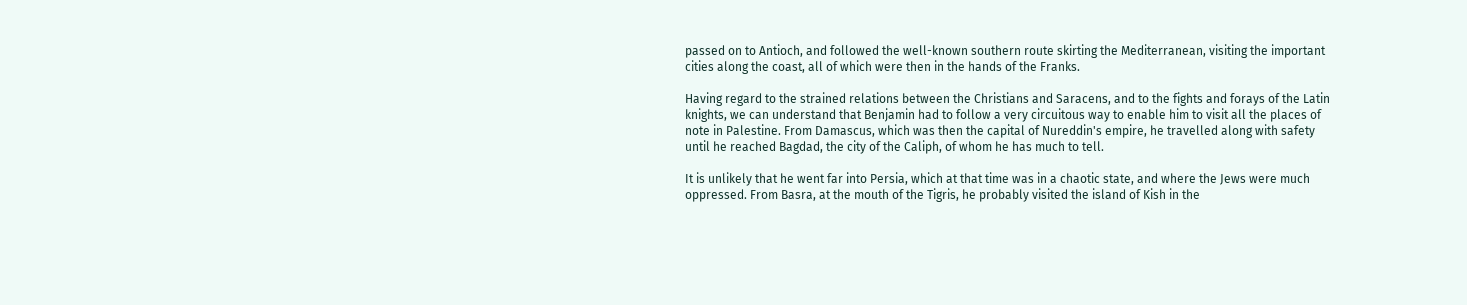passed on to Antioch, and followed the well-known southern route skirting the Mediterranean, visiting the important cities along the coast, all of which were then in the hands of the Franks.

Having regard to the strained relations between the Christians and Saracens, and to the fights and forays of the Latin knights, we can understand that Benjamin had to follow a very circuitous way to enable him to visit all the places of note in Palestine. From Damascus, which was then the capital of Nureddin's empire, he travelled along with safety until he reached Bagdad, the city of the Caliph, of whom he has much to tell.

It is unlikely that he went far into Persia, which at that time was in a chaotic state, and where the Jews were much oppressed. From Basra, at the mouth of the Tigris, he probably visited the island of Kish in the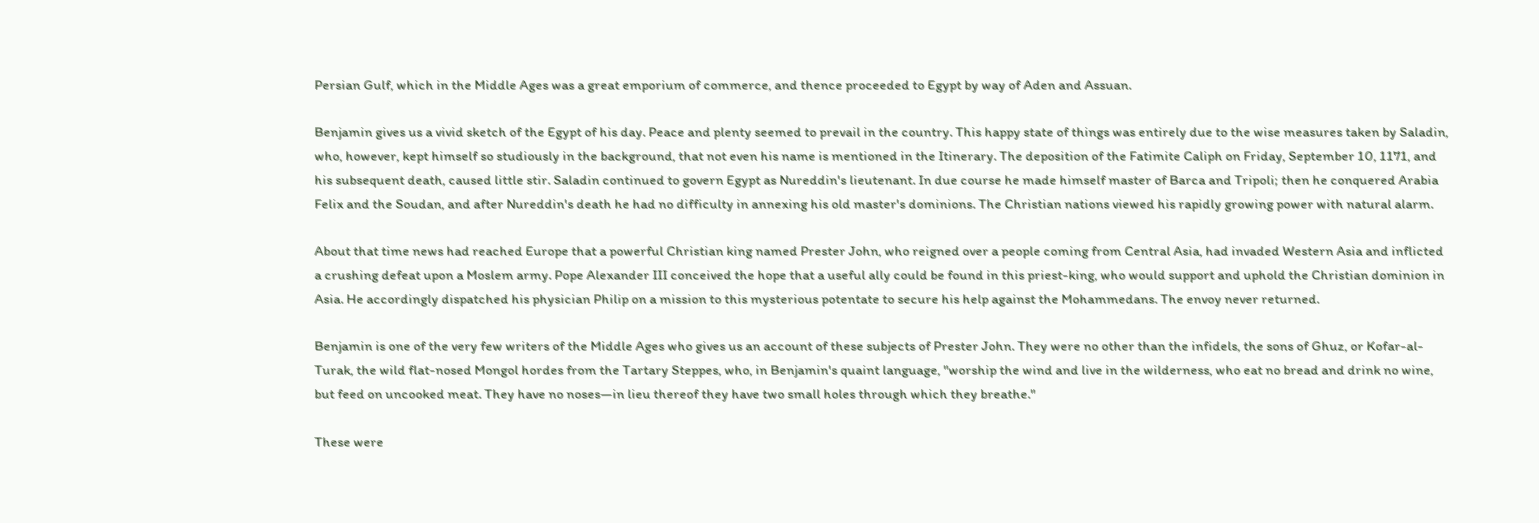Persian Gulf, which in the Middle Ages was a great emporium of commerce, and thence proceeded to Egypt by way of Aden and Assuan.

Benjamin gives us a vivid sketch of the Egypt of his day. Peace and plenty seemed to prevail in the country. This happy state of things was entirely due to the wise measures taken by Saladin, who, however, kept himself so studiously in the background, that not even his name is mentioned in the Itinerary. The deposition of the Fatimite Caliph on Friday, September 10, 1171, and his subsequent death, caused little stir. Saladin continued to govern Egypt as Nureddin's lieutenant. In due course he made himself master of Barca and Tripoli; then he conquered Arabia Felix and the Soudan, and after Nureddin's death he had no difficulty in annexing his old master's dominions. The Christian nations viewed his rapidly growing power with natural alarm.

About that time news had reached Europe that a powerful Christian king named Prester John, who reigned over a people coming from Central Asia, had invaded Western Asia and inflicted a crushing defeat upon a Moslem army. Pope Alexander III conceived the hope that a useful ally could be found in this priest-king, who would support and uphold the Christian dominion in Asia. He accordingly dispatched his physician Philip on a mission to this mysterious potentate to secure his help against the Mohammedans. The envoy never returned.

Benjamin is one of the very few writers of the Middle Ages who gives us an account of these subjects of Prester John. They were no other than the infidels, the sons of Ghuz, or Kofar-al-Turak, the wild flat-nosed Mongol hordes from the Tartary Steppes, who, in Benjamin's quaint language, "worship the wind and live in the wilderness, who eat no bread and drink no wine, but feed on uncooked meat. They have no noses—in lieu thereof they have two small holes through which they breathe."

These were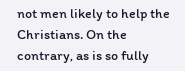not men likely to help the Christians. On the contrary, as is so fully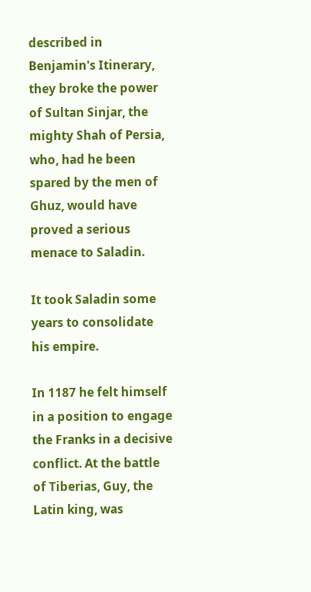described in Benjamin's Itinerary, they broke the power of Sultan Sinjar, the mighty Shah of Persia, who, had he been spared by the men of Ghuz, would have proved a serious menace to Saladin.

It took Saladin some years to consolidate his empire.

In 1187 he felt himself in a position to engage the Franks in a decisive conflict. At the battle of Tiberias, Guy, the Latin king, was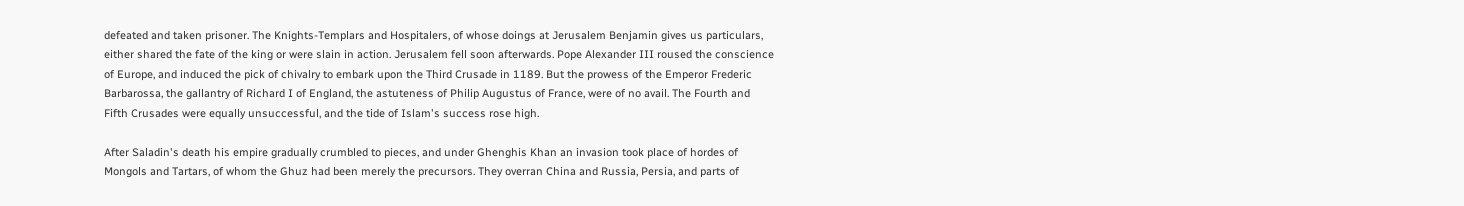defeated and taken prisoner. The Knights-Templars and Hospitalers, of whose doings at Jerusalem Benjamin gives us particulars, either shared the fate of the king or were slain in action. Jerusalem fell soon afterwards. Pope Alexander III roused the conscience of Europe, and induced the pick of chivalry to embark upon the Third Crusade in 1189. But the prowess of the Emperor Frederic Barbarossa, the gallantry of Richard I of England, the astuteness of Philip Augustus of France, were of no avail. The Fourth and Fifth Crusades were equally unsuccessful, and the tide of Islam's success rose high.

After Saladin's death his empire gradually crumbled to pieces, and under Ghenghis Khan an invasion took place of hordes of Mongols and Tartars, of whom the Ghuz had been merely the precursors. They overran China and Russia, Persia, and parts of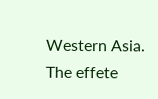Western Asia. The effete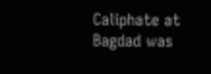Caliphate at Bagdad was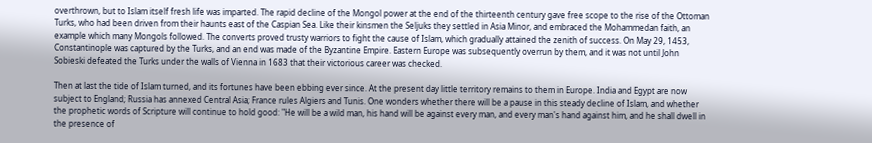overthrown, but to Islam itself fresh life was imparted. The rapid decline of the Mongol power at the end of the thirteenth century gave free scope to the rise of the Ottoman Turks, who had been driven from their haunts east of the Caspian Sea. Like their kinsmen the Seljuks they settled in Asia Minor, and embraced the Mohammedan faith, an example which many Mongols followed. The converts proved trusty warriors to fight the cause of Islam, which gradually attained the zenith of success. On May 29, 1453, Constantinople was captured by the Turks, and an end was made of the Byzantine Empire. Eastern Europe was subsequently overrun by them, and it was not until John Sobieski defeated the Turks under the walls of Vienna in 1683 that their victorious career was checked.

Then at last the tide of Islam turned, and its fortunes have been ebbing ever since. At the present day little territory remains to them in Europe. India and Egypt are now subject to England; Russia has annexed Central Asia; France rules Algiers and Tunis. One wonders whether there will be a pause in this steady decline of Islam, and whether the prophetic words of Scripture will continue to hold good: "He will be a wild man, his hand will be against every man, and every man's hand against him, and he shall dwell in the presence of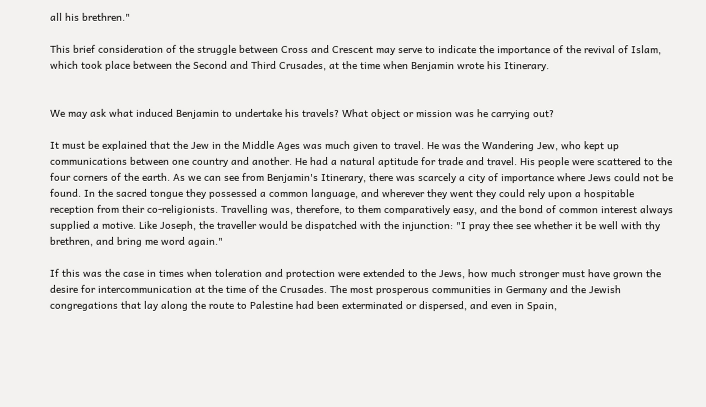all his brethren."

This brief consideration of the struggle between Cross and Crescent may serve to indicate the importance of the revival of Islam, which took place between the Second and Third Crusades, at the time when Benjamin wrote his Itinerary.


We may ask what induced Benjamin to undertake his travels? What object or mission was he carrying out?

It must be explained that the Jew in the Middle Ages was much given to travel. He was the Wandering Jew, who kept up communications between one country and another. He had a natural aptitude for trade and travel. His people were scattered to the four corners of the earth. As we can see from Benjamin's Itinerary, there was scarcely a city of importance where Jews could not be found. In the sacred tongue they possessed a common language, and wherever they went they could rely upon a hospitable reception from their co-religionists. Travelling was, therefore, to them comparatively easy, and the bond of common interest always supplied a motive. Like Joseph, the traveller would be dispatched with the injunction: "I pray thee see whether it be well with thy brethren, and bring me word again."

If this was the case in times when toleration and protection were extended to the Jews, how much stronger must have grown the desire for intercommunication at the time of the Crusades. The most prosperous communities in Germany and the Jewish congregations that lay along the route to Palestine had been exterminated or dispersed, and even in Spain,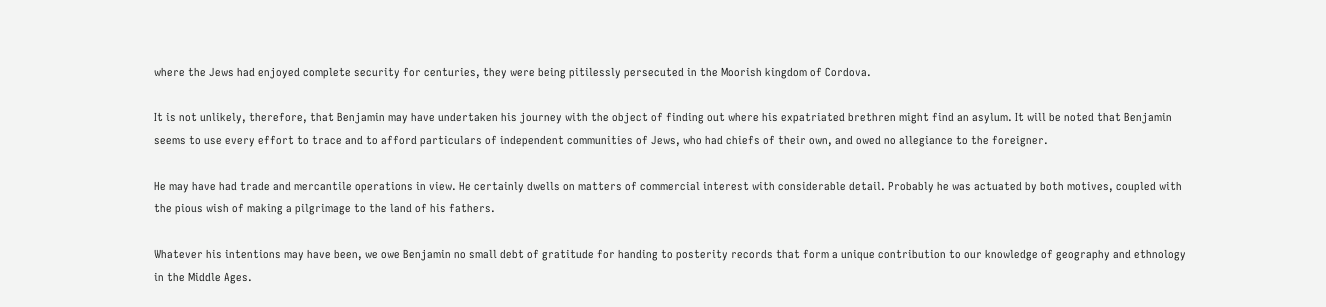where the Jews had enjoyed complete security for centuries, they were being pitilessly persecuted in the Moorish kingdom of Cordova.

It is not unlikely, therefore, that Benjamin may have undertaken his journey with the object of finding out where his expatriated brethren might find an asylum. It will be noted that Benjamin seems to use every effort to trace and to afford particulars of independent communities of Jews, who had chiefs of their own, and owed no allegiance to the foreigner.

He may have had trade and mercantile operations in view. He certainly dwells on matters of commercial interest with considerable detail. Probably he was actuated by both motives, coupled with the pious wish of making a pilgrimage to the land of his fathers.

Whatever his intentions may have been, we owe Benjamin no small debt of gratitude for handing to posterity records that form a unique contribution to our knowledge of geography and ethnology in the Middle Ages.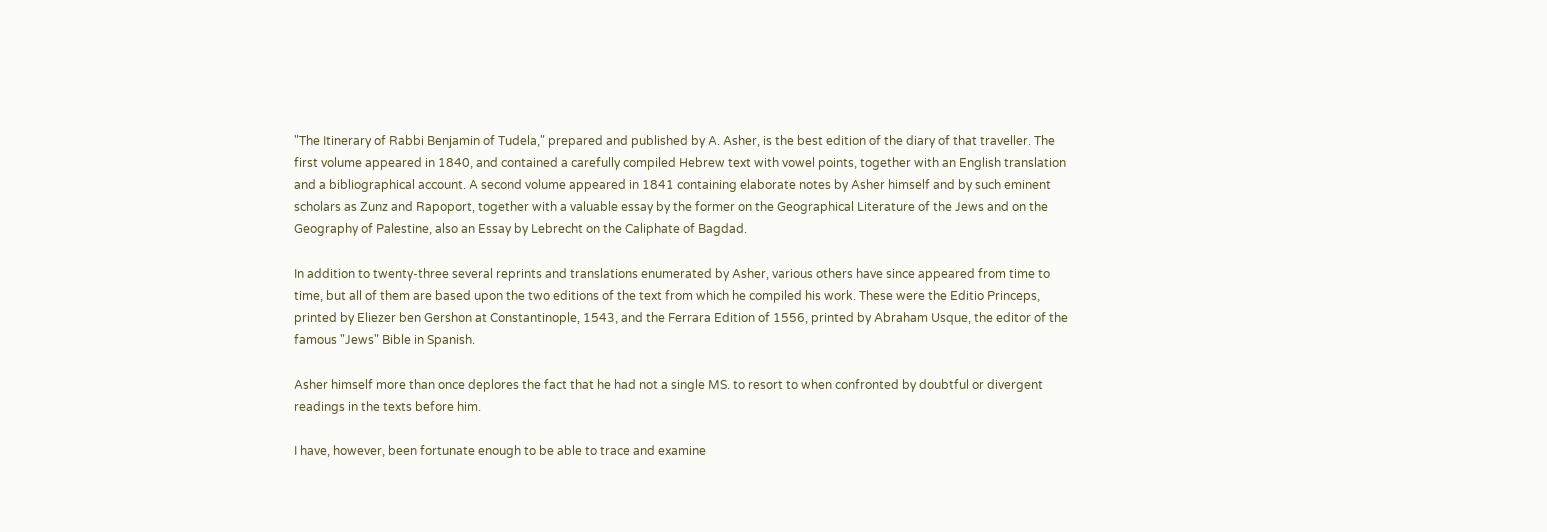"The Itinerary of Rabbi Benjamin of Tudela," prepared and published by A. Asher, is the best edition of the diary of that traveller. The first volume appeared in 1840, and contained a carefully compiled Hebrew text with vowel points, together with an English translation and a bibliographical account. A second volume appeared in 1841 containing elaborate notes by Asher himself and by such eminent scholars as Zunz and Rapoport, together with a valuable essay by the former on the Geographical Literature of the Jews and on the Geography of Palestine, also an Essay by Lebrecht on the Caliphate of Bagdad.

In addition to twenty-three several reprints and translations enumerated by Asher, various others have since appeared from time to time, but all of them are based upon the two editions of the text from which he compiled his work. These were the Editio Princeps, printed by Eliezer ben Gershon at Constantinople, 1543, and the Ferrara Edition of 1556, printed by Abraham Usque, the editor of the famous "Jews" Bible in Spanish.

Asher himself more than once deplores the fact that he had not a single MS. to resort to when confronted by doubtful or divergent readings in the texts before him.

I have, however, been fortunate enough to be able to trace and examine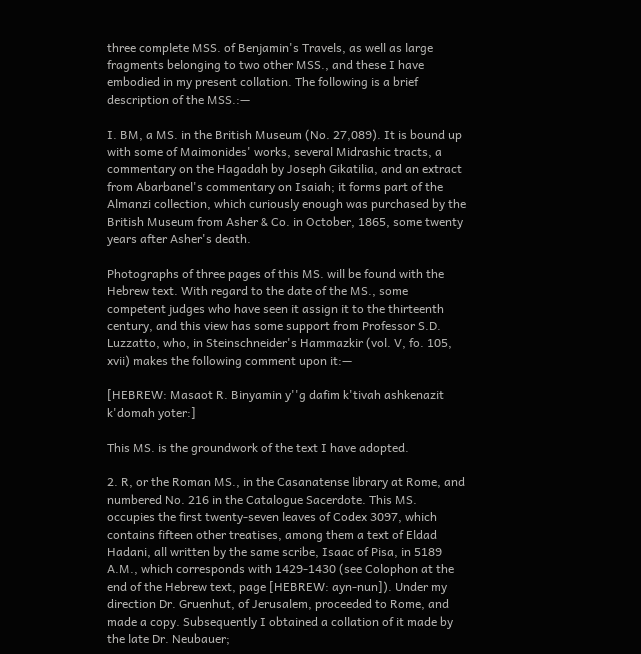three complete MSS. of Benjamin's Travels, as well as large fragments belonging to two other MSS., and these I have embodied in my present collation. The following is a brief description of the MSS.:—

I. BM, a MS. in the British Museum (No. 27,089). It is bound up with some of Maimonides' works, several Midrashic tracts, a commentary on the Hagadah by Joseph Gikatilia, and an extract from Abarbanel's commentary on Isaiah; it forms part of the Almanzi collection, which curiously enough was purchased by the British Museum from Asher & Co. in October, 1865, some twenty years after Asher's death.

Photographs of three pages of this MS. will be found with the Hebrew text. With regard to the date of the MS., some competent judges who have seen it assign it to the thirteenth century, and this view has some support from Professor S.D. Luzzatto, who, in Steinschneider's Hammazkir (vol. V, fo. 105, xvii) makes the following comment upon it:—

[HEBREW: Masaot R. Binyamin y''g dafim k'tivah ashkenazit k'domah yoter:]

This MS. is the groundwork of the text I have adopted.

2. R, or the Roman MS., in the Casanatense library at Rome, and numbered No. 216 in the Catalogue Sacerdote. This MS. occupies the first twenty-seven leaves of Codex 3097, which contains fifteen other treatises, among them a text of Eldad Hadani, all written by the same scribe, Isaac of Pisa, in 5189 A.M., which corresponds with 1429-1430 (see Colophon at the end of the Hebrew text, page [HEBREW: ayn-nun]). Under my direction Dr. Gruenhut, of Jerusalem, proceeded to Rome, and made a copy. Subsequently I obtained a collation of it made by the late Dr. Neubauer;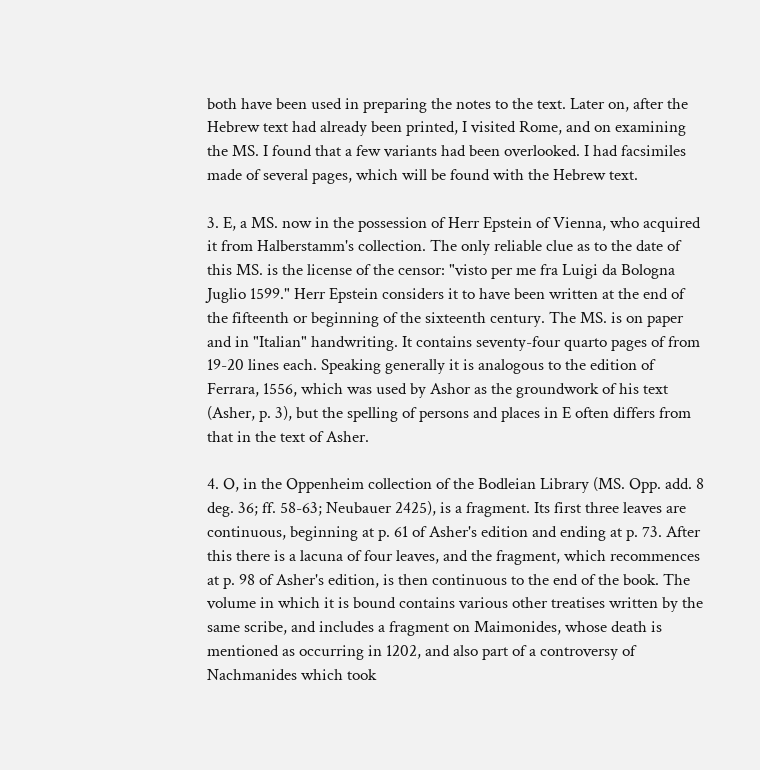both have been used in preparing the notes to the text. Later on, after the Hebrew text had already been printed, I visited Rome, and on examining the MS. I found that a few variants had been overlooked. I had facsimiles made of several pages, which will be found with the Hebrew text.

3. E, a MS. now in the possession of Herr Epstein of Vienna, who acquired it from Halberstamm's collection. The only reliable clue as to the date of this MS. is the license of the censor: "visto per me fra Luigi da Bologna Juglio 1599." Herr Epstein considers it to have been written at the end of the fifteenth or beginning of the sixteenth century. The MS. is on paper and in "Italian" handwriting. It contains seventy-four quarto pages of from 19-20 lines each. Speaking generally it is analogous to the edition of Ferrara, 1556, which was used by Ashor as the groundwork of his text (Asher, p. 3), but the spelling of persons and places in E often differs from that in the text of Asher.

4. O, in the Oppenheim collection of the Bodleian Library (MS. Opp. add. 8 deg. 36; ff. 58-63; Neubauer 2425), is a fragment. Its first three leaves are continuous, beginning at p. 61 of Asher's edition and ending at p. 73. After this there is a lacuna of four leaves, and the fragment, which recommences at p. 98 of Asher's edition, is then continuous to the end of the book. The volume in which it is bound contains various other treatises written by the same scribe, and includes a fragment on Maimonides, whose death is mentioned as occurring in 1202, and also part of a controversy of Nachmanides which took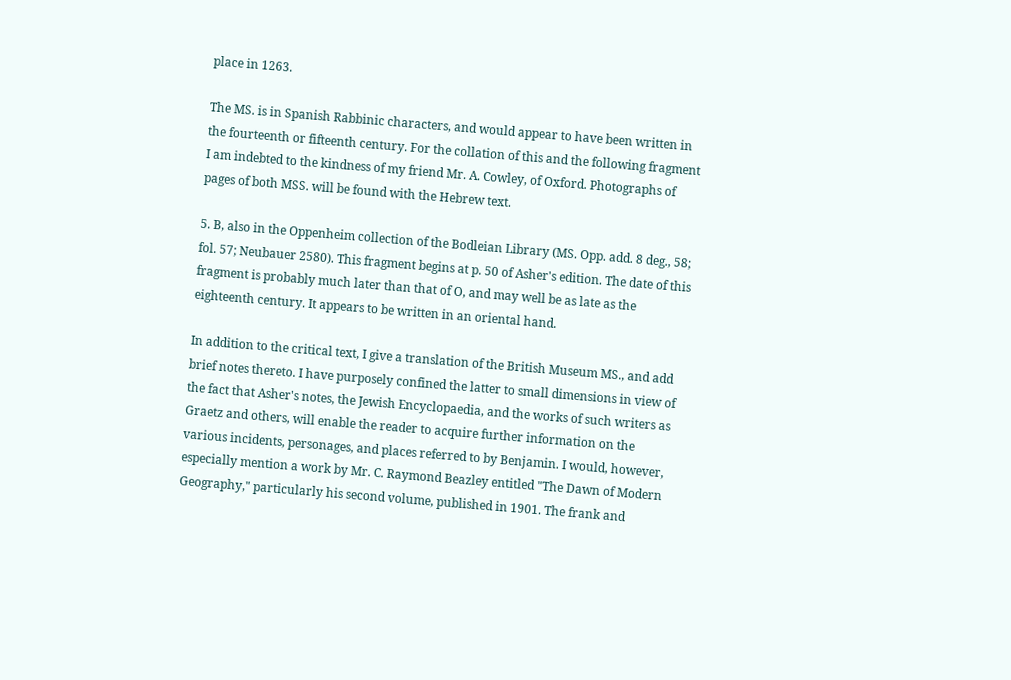place in 1263.

The MS. is in Spanish Rabbinic characters, and would appear to have been written in the fourteenth or fifteenth century. For the collation of this and the following fragment I am indebted to the kindness of my friend Mr. A. Cowley, of Oxford. Photographs of pages of both MSS. will be found with the Hebrew text.

5. B, also in the Oppenheim collection of the Bodleian Library (MS. Opp. add. 8 deg., 58; fol. 57; Neubauer 2580). This fragment begins at p. 50 of Asher's edition. The date of this fragment is probably much later than that of O, and may well be as late as the eighteenth century. It appears to be written in an oriental hand.

In addition to the critical text, I give a translation of the British Museum MS., and add brief notes thereto. I have purposely confined the latter to small dimensions in view of the fact that Asher's notes, the Jewish Encyclopaedia, and the works of such writers as Graetz and others, will enable the reader to acquire further information on the various incidents, personages, and places referred to by Benjamin. I would, however, especially mention a work by Mr. C. Raymond Beazley entitled "The Dawn of Modern Geography," particularly his second volume, published in 1901. The frank and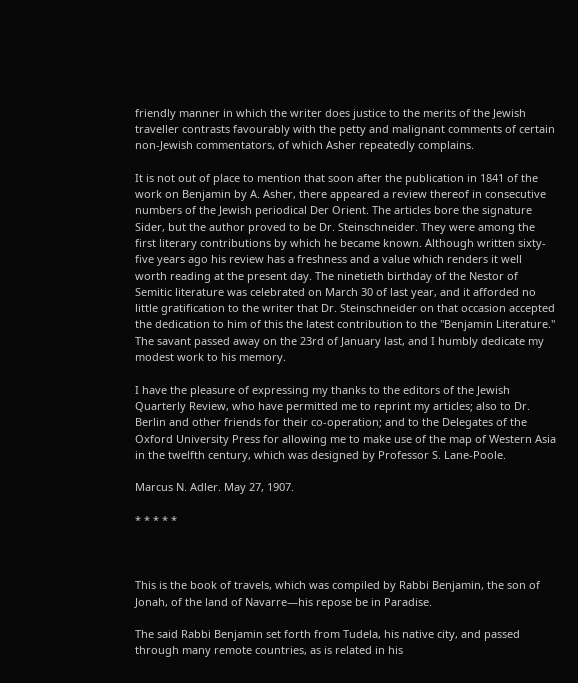friendly manner in which the writer does justice to the merits of the Jewish traveller contrasts favourably with the petty and malignant comments of certain non-Jewish commentators, of which Asher repeatedly complains.

It is not out of place to mention that soon after the publication in 1841 of the work on Benjamin by A. Asher, there appeared a review thereof in consecutive numbers of the Jewish periodical Der Orient. The articles bore the signature Sider, but the author proved to be Dr. Steinschneider. They were among the first literary contributions by which he became known. Although written sixty-five years ago his review has a freshness and a value which renders it well worth reading at the present day. The ninetieth birthday of the Nestor of Semitic literature was celebrated on March 30 of last year, and it afforded no little gratification to the writer that Dr. Steinschneider on that occasion accepted the dedication to him of this the latest contribution to the "Benjamin Literature." The savant passed away on the 23rd of January last, and I humbly dedicate my modest work to his memory.

I have the pleasure of expressing my thanks to the editors of the Jewish Quarterly Review, who have permitted me to reprint my articles; also to Dr. Berlin and other friends for their co-operation; and to the Delegates of the Oxford University Press for allowing me to make use of the map of Western Asia in the twelfth century, which was designed by Professor S. Lane-Poole.

Marcus N. Adler. May 27, 1907.

* * * * *



This is the book of travels, which was compiled by Rabbi Benjamin, the son of Jonah, of the land of Navarre—his repose be in Paradise.

The said Rabbi Benjamin set forth from Tudela, his native city, and passed through many remote countries, as is related in his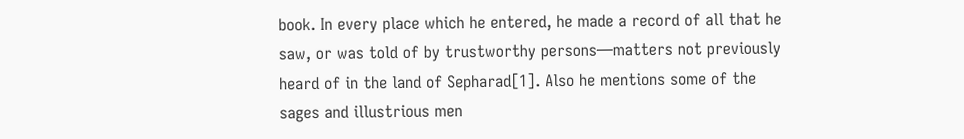book. In every place which he entered, he made a record of all that he saw, or was told of by trustworthy persons—matters not previously heard of in the land of Sepharad[1]. Also he mentions some of the sages and illustrious men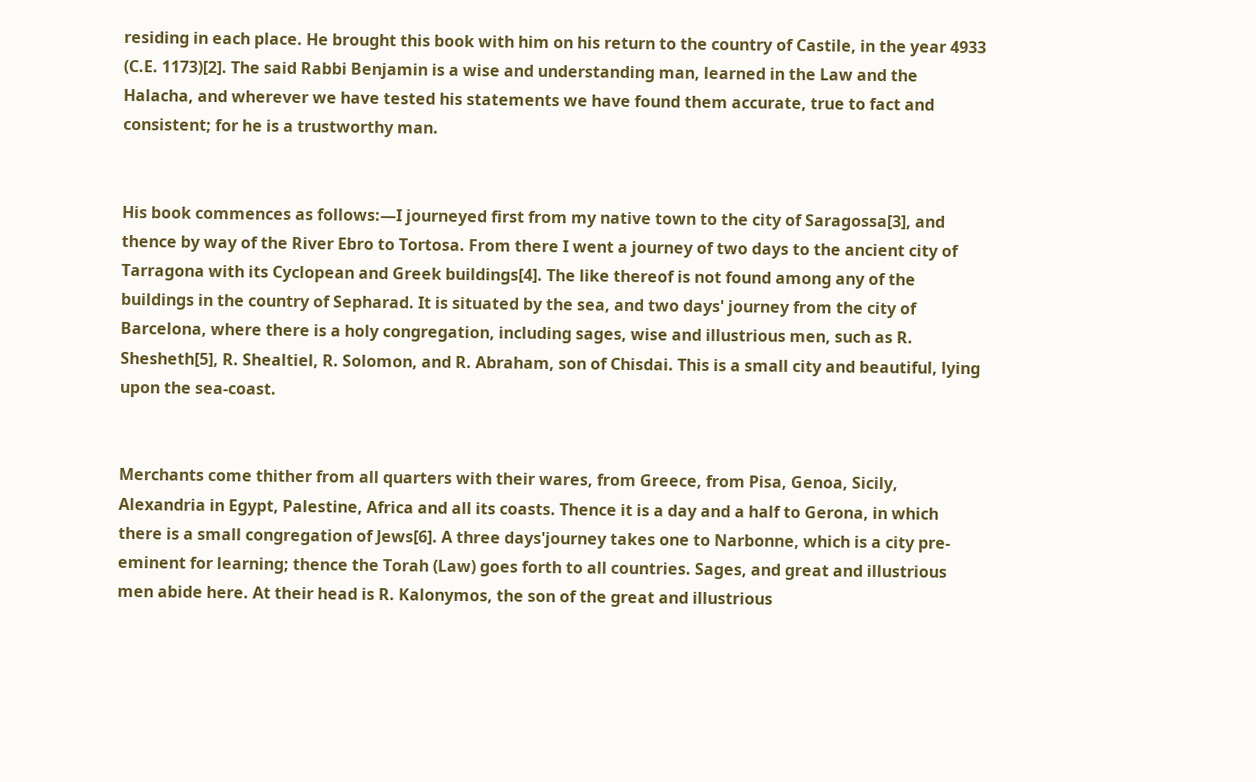residing in each place. He brought this book with him on his return to the country of Castile, in the year 4933 (C.E. 1173)[2]. The said Rabbi Benjamin is a wise and understanding man, learned in the Law and the Halacha, and wherever we have tested his statements we have found them accurate, true to fact and consistent; for he is a trustworthy man.


His book commences as follows:—I journeyed first from my native town to the city of Saragossa[3], and thence by way of the River Ebro to Tortosa. From there I went a journey of two days to the ancient city of Tarragona with its Cyclopean and Greek buildings[4]. The like thereof is not found among any of the buildings in the country of Sepharad. It is situated by the sea, and two days' journey from the city of Barcelona, where there is a holy congregation, including sages, wise and illustrious men, such as R. Shesheth[5], R. Shealtiel, R. Solomon, and R. Abraham, son of Chisdai. This is a small city and beautiful, lying upon the sea-coast.


Merchants come thither from all quarters with their wares, from Greece, from Pisa, Genoa, Sicily, Alexandria in Egypt, Palestine, Africa and all its coasts. Thence it is a day and a half to Gerona, in which there is a small congregation of Jews[6]. A three days'journey takes one to Narbonne, which is a city pre-eminent for learning; thence the Torah (Law) goes forth to all countries. Sages, and great and illustrious men abide here. At their head is R. Kalonymos, the son of the great and illustrious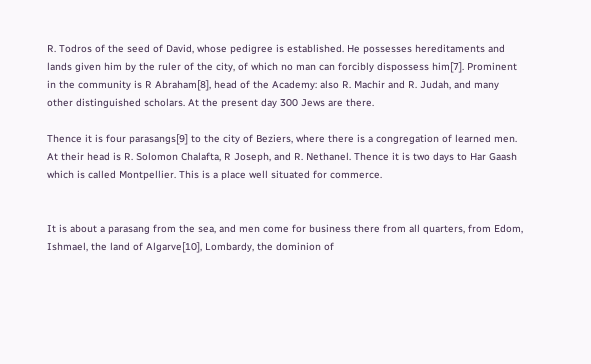R. Todros of the seed of David, whose pedigree is established. He possesses hereditaments and lands given him by the ruler of the city, of which no man can forcibly dispossess him[7]. Prominent in the community is R Abraham[8], head of the Academy: also R. Machir and R. Judah, and many other distinguished scholars. At the present day 300 Jews are there.

Thence it is four parasangs[9] to the city of Beziers, where there is a congregation of learned men. At their head is R. Solomon Chalafta, R Joseph, and R. Nethanel. Thence it is two days to Har Gaash which is called Montpellier. This is a place well situated for commerce.


It is about a parasang from the sea, and men come for business there from all quarters, from Edom, Ishmael, the land of Algarve[10], Lombardy, the dominion of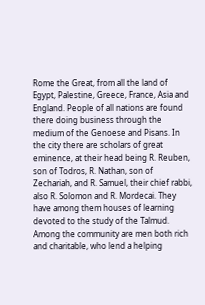Rome the Great, from all the land of Egypt, Palestine, Greece, France, Asia and England. People of all nations are found there doing business through the medium of the Genoese and Pisans. In the city there are scholars of great eminence, at their head being R. Reuben, son of Todros, R. Nathan, son of Zechariah, and R. Samuel, their chief rabbi, also R. Solomon and R. Mordecai. They have among them houses of learning devoted to the study of the Talmud. Among the community are men both rich and charitable, who lend a helping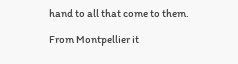hand to all that come to them.

From Montpellier it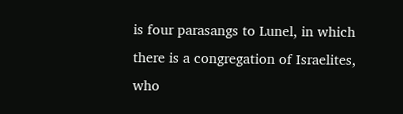is four parasangs to Lunel, in which there is a congregation of Israelites, who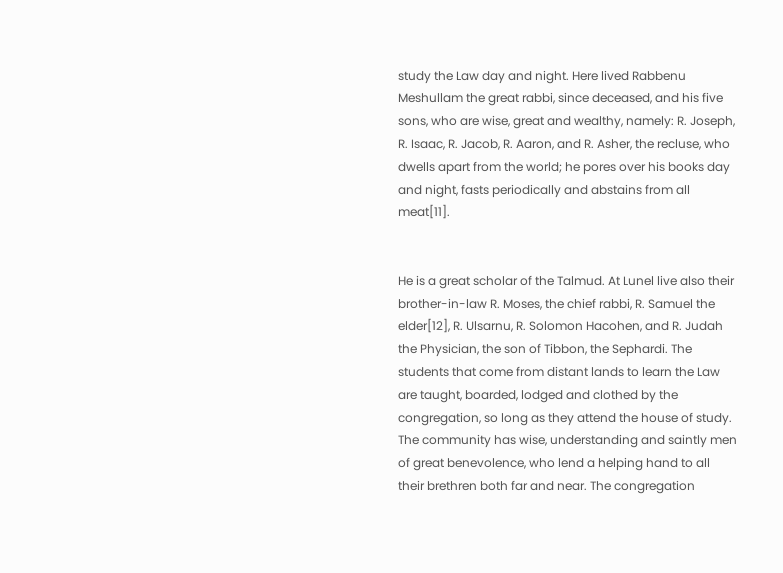study the Law day and night. Here lived Rabbenu Meshullam the great rabbi, since deceased, and his five sons, who are wise, great and wealthy, namely: R. Joseph, R. Isaac, R. Jacob, R. Aaron, and R. Asher, the recluse, who dwells apart from the world; he pores over his books day and night, fasts periodically and abstains from all meat[11].


He is a great scholar of the Talmud. At Lunel live also their brother-in-law R. Moses, the chief rabbi, R. Samuel the elder[12], R. Ulsarnu, R. Solomon Hacohen, and R. Judah the Physician, the son of Tibbon, the Sephardi. The students that come from distant lands to learn the Law are taught, boarded, lodged and clothed by the congregation, so long as they attend the house of study. The community has wise, understanding and saintly men of great benevolence, who lend a helping hand to all their brethren both far and near. The congregation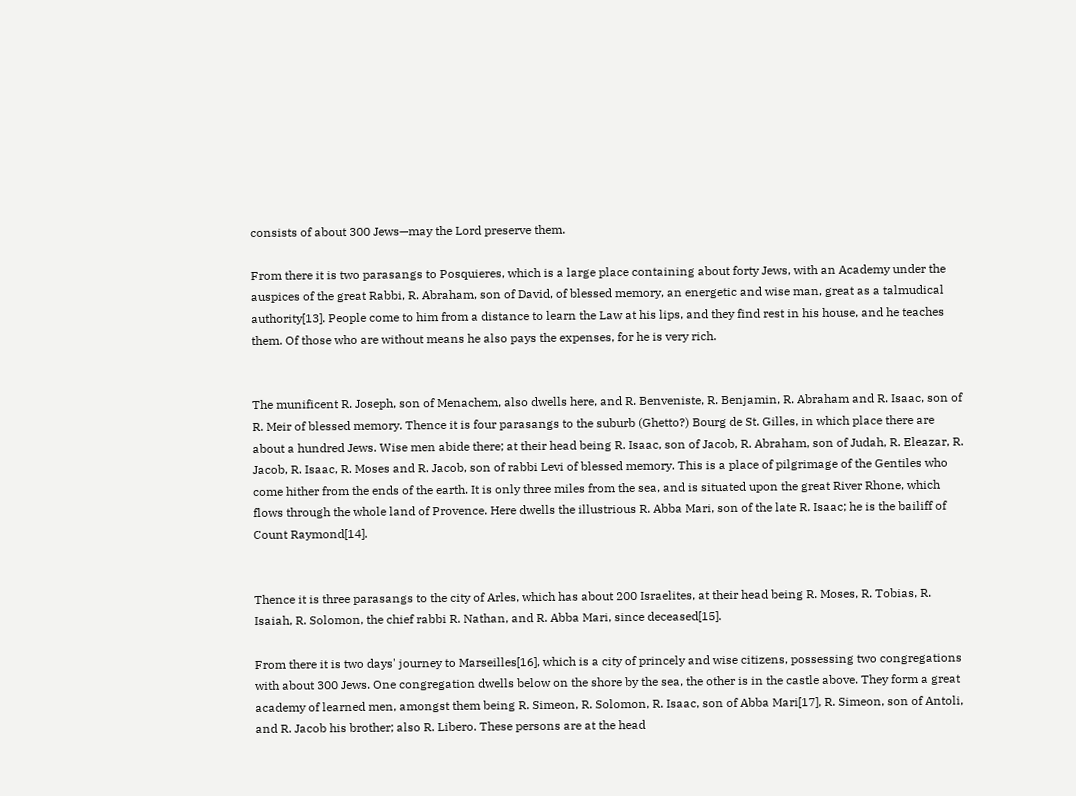consists of about 300 Jews—may the Lord preserve them.

From there it is two parasangs to Posquieres, which is a large place containing about forty Jews, with an Academy under the auspices of the great Rabbi, R. Abraham, son of David, of blessed memory, an energetic and wise man, great as a talmudical authority[13]. People come to him from a distance to learn the Law at his lips, and they find rest in his house, and he teaches them. Of those who are without means he also pays the expenses, for he is very rich.


The munificent R. Joseph, son of Menachem, also dwells here, and R. Benveniste, R. Benjamin, R. Abraham and R. Isaac, son of R. Meir of blessed memory. Thence it is four parasangs to the suburb (Ghetto?) Bourg de St. Gilles, in which place there are about a hundred Jews. Wise men abide there; at their head being R. Isaac, son of Jacob, R. Abraham, son of Judah, R. Eleazar, R. Jacob, R. Isaac, R. Moses and R. Jacob, son of rabbi Levi of blessed memory. This is a place of pilgrimage of the Gentiles who come hither from the ends of the earth. It is only three miles from the sea, and is situated upon the great River Rhone, which flows through the whole land of Provence. Here dwells the illustrious R. Abba Mari, son of the late R. Isaac; he is the bailiff of Count Raymond[14].


Thence it is three parasangs to the city of Arles, which has about 200 Israelites, at their head being R. Moses, R. Tobias, R. Isaiah, R. Solomon, the chief rabbi R. Nathan, and R. Abba Mari, since deceased[15].

From there it is two days' journey to Marseilles[16], which is a city of princely and wise citizens, possessing two congregations with about 300 Jews. One congregation dwells below on the shore by the sea, the other is in the castle above. They form a great academy of learned men, amongst them being R. Simeon, R. Solomon, R. Isaac, son of Abba Mari[17], R. Simeon, son of Antoli, and R. Jacob his brother; also R. Libero. These persons are at the head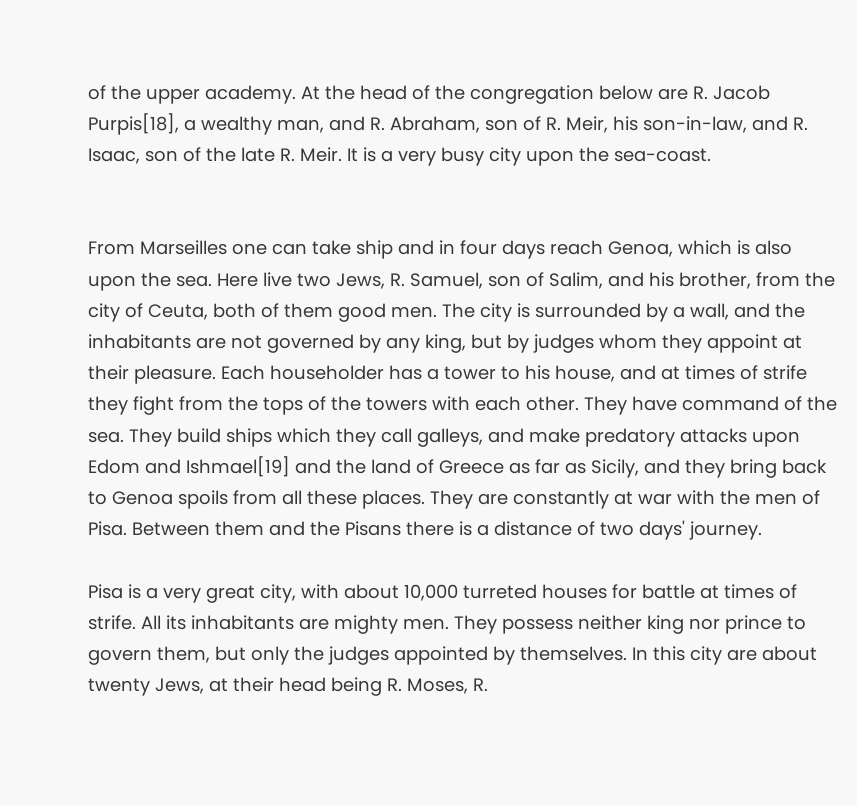of the upper academy. At the head of the congregation below are R. Jacob Purpis[18], a wealthy man, and R. Abraham, son of R. Meir, his son-in-law, and R. Isaac, son of the late R. Meir. It is a very busy city upon the sea-coast.


From Marseilles one can take ship and in four days reach Genoa, which is also upon the sea. Here live two Jews, R. Samuel, son of Salim, and his brother, from the city of Ceuta, both of them good men. The city is surrounded by a wall, and the inhabitants are not governed by any king, but by judges whom they appoint at their pleasure. Each householder has a tower to his house, and at times of strife they fight from the tops of the towers with each other. They have command of the sea. They build ships which they call galleys, and make predatory attacks upon Edom and Ishmael[19] and the land of Greece as far as Sicily, and they bring back to Genoa spoils from all these places. They are constantly at war with the men of Pisa. Between them and the Pisans there is a distance of two days' journey.

Pisa is a very great city, with about 10,000 turreted houses for battle at times of strife. All its inhabitants are mighty men. They possess neither king nor prince to govern them, but only the judges appointed by themselves. In this city are about twenty Jews, at their head being R. Moses, R.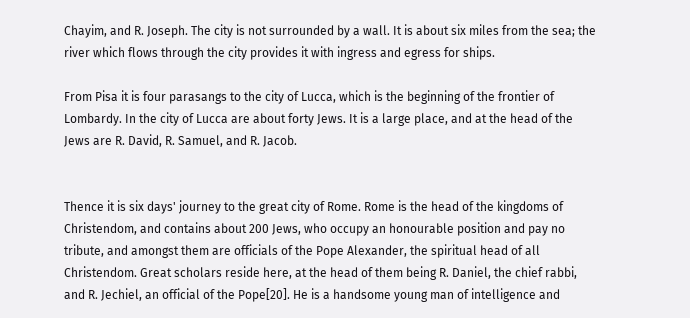Chayim, and R. Joseph. The city is not surrounded by a wall. It is about six miles from the sea; the river which flows through the city provides it with ingress and egress for ships.

From Pisa it is four parasangs to the city of Lucca, which is the beginning of the frontier of Lombardy. In the city of Lucca are about forty Jews. It is a large place, and at the head of the Jews are R. David, R. Samuel, and R. Jacob.


Thence it is six days' journey to the great city of Rome. Rome is the head of the kingdoms of Christendom, and contains about 200 Jews, who occupy an honourable position and pay no tribute, and amongst them are officials of the Pope Alexander, the spiritual head of all Christendom. Great scholars reside here, at the head of them being R. Daniel, the chief rabbi, and R. Jechiel, an official of the Pope[20]. He is a handsome young man of intelligence and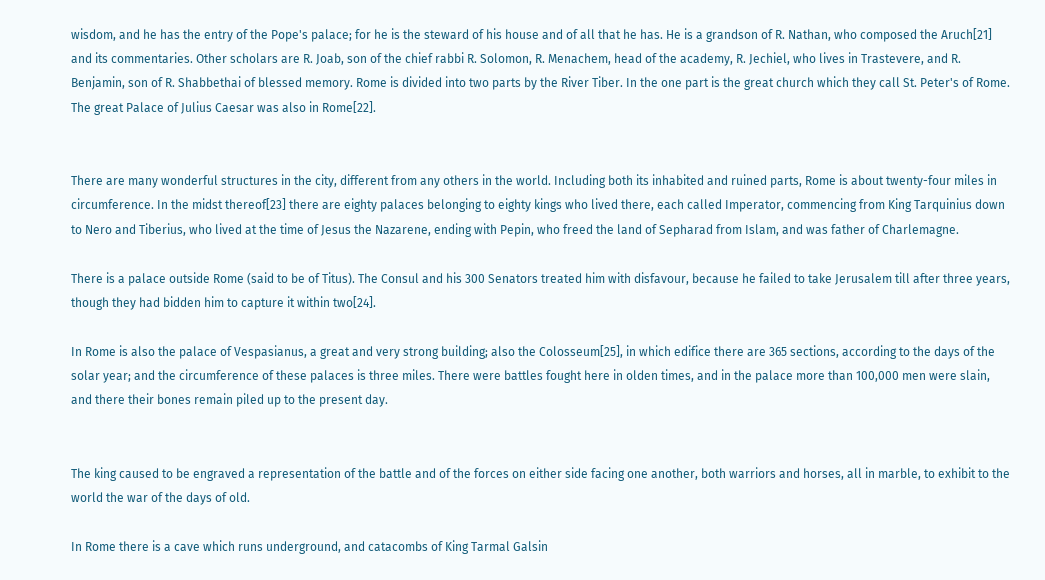wisdom, and he has the entry of the Pope's palace; for he is the steward of his house and of all that he has. He is a grandson of R. Nathan, who composed the Aruch[21] and its commentaries. Other scholars are R. Joab, son of the chief rabbi R. Solomon, R. Menachem, head of the academy, R. Jechiel, who lives in Trastevere, and R. Benjamin, son of R. Shabbethai of blessed memory. Rome is divided into two parts by the River Tiber. In the one part is the great church which they call St. Peter's of Rome. The great Palace of Julius Caesar was also in Rome[22].


There are many wonderful structures in the city, different from any others in the world. Including both its inhabited and ruined parts, Rome is about twenty-four miles in circumference. In the midst thereof[23] there are eighty palaces belonging to eighty kings who lived there, each called Imperator, commencing from King Tarquinius down to Nero and Tiberius, who lived at the time of Jesus the Nazarene, ending with Pepin, who freed the land of Sepharad from Islam, and was father of Charlemagne.

There is a palace outside Rome (said to be of Titus). The Consul and his 300 Senators treated him with disfavour, because he failed to take Jerusalem till after three years, though they had bidden him to capture it within two[24].

In Rome is also the palace of Vespasianus, a great and very strong building; also the Colosseum[25], in which edifice there are 365 sections, according to the days of the solar year; and the circumference of these palaces is three miles. There were battles fought here in olden times, and in the palace more than 100,000 men were slain, and there their bones remain piled up to the present day.


The king caused to be engraved a representation of the battle and of the forces on either side facing one another, both warriors and horses, all in marble, to exhibit to the world the war of the days of old.

In Rome there is a cave which runs underground, and catacombs of King Tarmal Galsin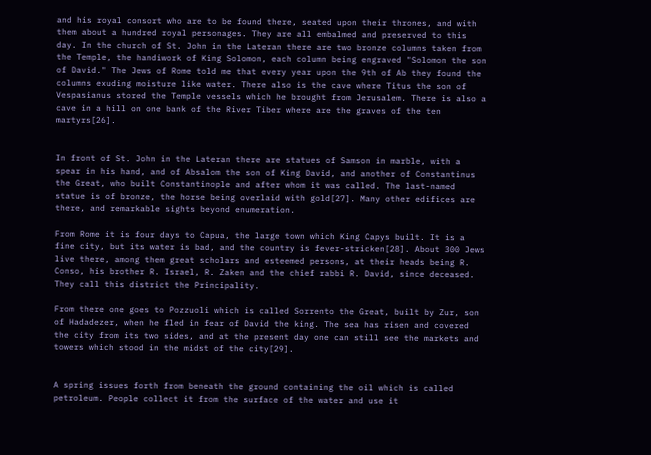and his royal consort who are to be found there, seated upon their thrones, and with them about a hundred royal personages. They are all embalmed and preserved to this day. In the church of St. John in the Lateran there are two bronze columns taken from the Temple, the handiwork of King Solomon, each column being engraved "Solomon the son of David." The Jews of Rome told me that every year upon the 9th of Ab they found the columns exuding moisture like water. There also is the cave where Titus the son of Vespasianus stored the Temple vessels which he brought from Jerusalem. There is also a cave in a hill on one bank of the River Tiber where are the graves of the ten martyrs[26].


In front of St. John in the Lateran there are statues of Samson in marble, with a spear in his hand, and of Absalom the son of King David, and another of Constantinus the Great, who built Constantinople and after whom it was called. The last-named statue is of bronze, the horse being overlaid with gold[27]. Many other edifices are there, and remarkable sights beyond enumeration.

From Rome it is four days to Capua, the large town which King Capys built. It is a fine city, but its water is bad, and the country is fever-stricken[28]. About 300 Jews live there, among them great scholars and esteemed persons, at their heads being R. Conso, his brother R. Israel, R. Zaken and the chief rabbi R. David, since deceased. They call this district the Principality.

From there one goes to Pozzuoli which is called Sorrento the Great, built by Zur, son of Hadadezer, when he fled in fear of David the king. The sea has risen and covered the city from its two sides, and at the present day one can still see the markets and towers which stood in the midst of the city[29].


A spring issues forth from beneath the ground containing the oil which is called petroleum. People collect it from the surface of the water and use it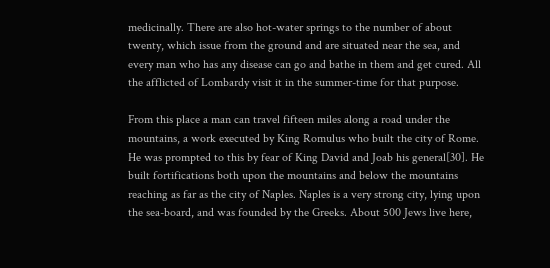medicinally. There are also hot-water springs to the number of about twenty, which issue from the ground and are situated near the sea, and every man who has any disease can go and bathe in them and get cured. All the afflicted of Lombardy visit it in the summer-time for that purpose.

From this place a man can travel fifteen miles along a road under the mountains, a work executed by King Romulus who built the city of Rome. He was prompted to this by fear of King David and Joab his general[30]. He built fortifications both upon the mountains and below the mountains reaching as far as the city of Naples. Naples is a very strong city, lying upon the sea-board, and was founded by the Greeks. About 500 Jews live here,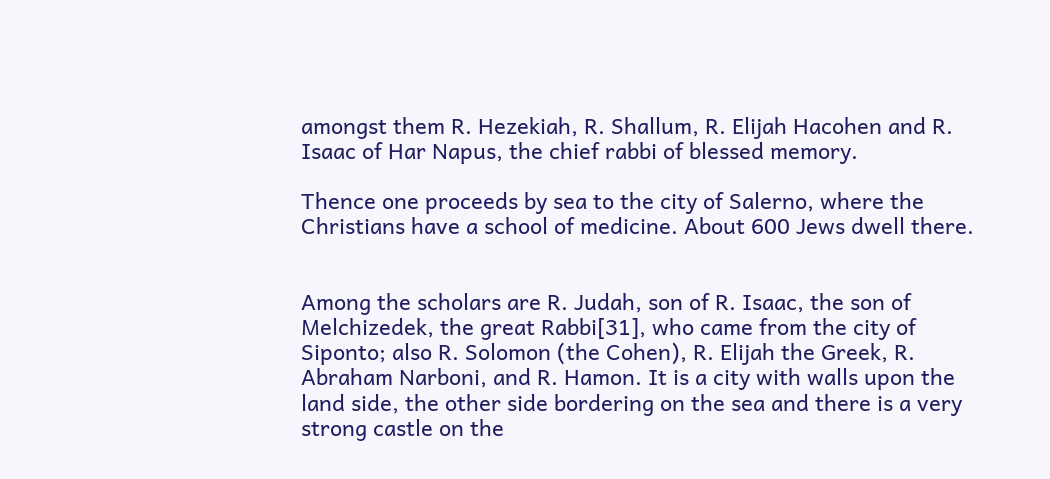amongst them R. Hezekiah, R. Shallum, R. Elijah Hacohen and R. Isaac of Har Napus, the chief rabbi of blessed memory.

Thence one proceeds by sea to the city of Salerno, where the Christians have a school of medicine. About 600 Jews dwell there.


Among the scholars are R. Judah, son of R. Isaac, the son of Melchizedek, the great Rabbi[31], who came from the city of Siponto; also R. Solomon (the Cohen), R. Elijah the Greek, R. Abraham Narboni, and R. Hamon. It is a city with walls upon the land side, the other side bordering on the sea and there is a very strong castle on the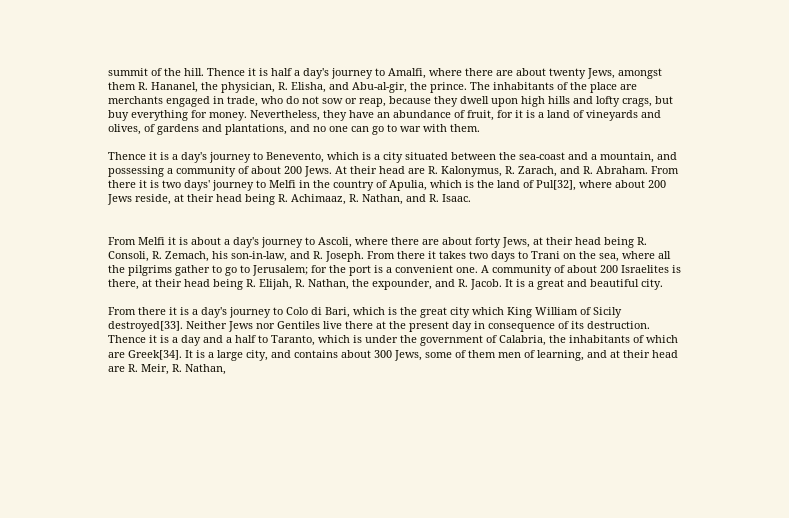summit of the hill. Thence it is half a day's journey to Amalfi, where there are about twenty Jews, amongst them R. Hananel, the physician, R. Elisha, and Abu-al-gir, the prince. The inhabitants of the place are merchants engaged in trade, who do not sow or reap, because they dwell upon high hills and lofty crags, but buy everything for money. Nevertheless, they have an abundance of fruit, for it is a land of vineyards and olives, of gardens and plantations, and no one can go to war with them.

Thence it is a day's journey to Benevento, which is a city situated between the sea-coast and a mountain, and possessing a community of about 200 Jews. At their head are R. Kalonymus, R. Zarach, and R. Abraham. From there it is two days' journey to Melfi in the country of Apulia, which is the land of Pul[32], where about 200 Jews reside, at their head being R. Achimaaz, R. Nathan, and R. Isaac.


From Melfi it is about a day's journey to Ascoli, where there are about forty Jews, at their head being R. Consoli, R. Zemach, his son-in-law, and R. Joseph. From there it takes two days to Trani on the sea, where all the pilgrims gather to go to Jerusalem; for the port is a convenient one. A community of about 200 Israelites is there, at their head being R. Elijah, R. Nathan, the expounder, and R. Jacob. It is a great and beautiful city.

From there it is a day's journey to Colo di Bari, which is the great city which King William of Sicily destroyed[33]. Neither Jews nor Gentiles live there at the present day in consequence of its destruction. Thence it is a day and a half to Taranto, which is under the government of Calabria, the inhabitants of which are Greek[34]. It is a large city, and contains about 300 Jews, some of them men of learning, and at their head are R. Meir, R. Nathan,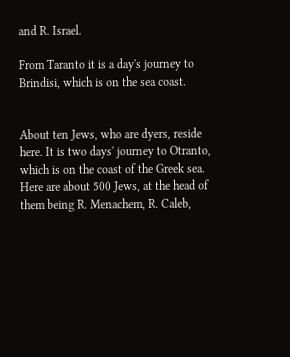and R. Israel.

From Taranto it is a day's journey to Brindisi, which is on the sea coast.


About ten Jews, who are dyers, reside here. It is two days' journey to Otranto, which is on the coast of the Greek sea. Here are about 500 Jews, at the head of them being R. Menachem, R. Caleb,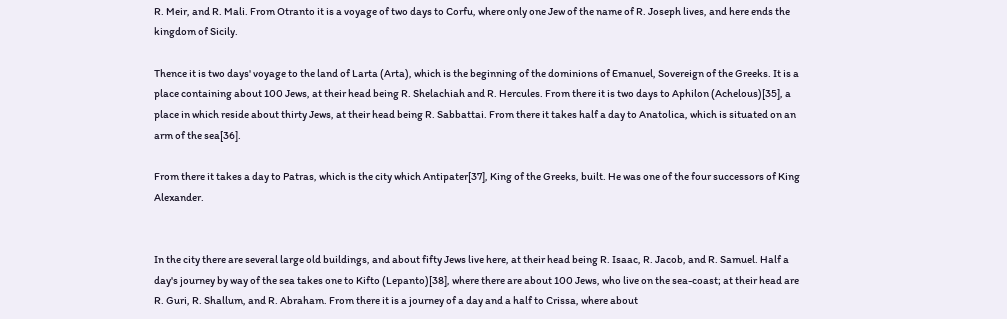R. Meir, and R. Mali. From Otranto it is a voyage of two days to Corfu, where only one Jew of the name of R. Joseph lives, and here ends the kingdom of Sicily.

Thence it is two days' voyage to the land of Larta (Arta), which is the beginning of the dominions of Emanuel, Sovereign of the Greeks. It is a place containing about 100 Jews, at their head being R. Shelachiah and R. Hercules. From there it is two days to Aphilon (Achelous)[35], a place in which reside about thirty Jews, at their head being R. Sabbattai. From there it takes half a day to Anatolica, which is situated on an arm of the sea[36].

From there it takes a day to Patras, which is the city which Antipater[37], King of the Greeks, built. He was one of the four successors of King Alexander.


In the city there are several large old buildings, and about fifty Jews live here, at their head being R. Isaac, R. Jacob, and R. Samuel. Half a day's journey by way of the sea takes one to Kifto (Lepanto)[38], where there are about 100 Jews, who live on the sea-coast; at their head are R. Guri, R. Shallum, and R. Abraham. From there it is a journey of a day and a half to Crissa, where about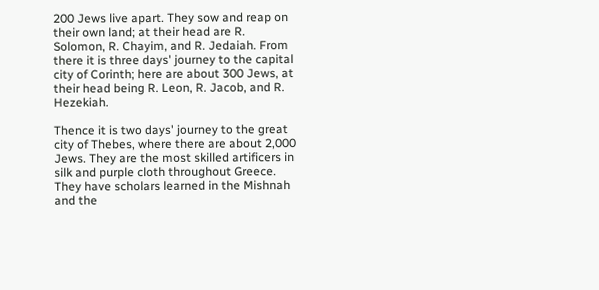200 Jews live apart. They sow and reap on their own land; at their head are R. Solomon, R. Chayim, and R. Jedaiah. From there it is three days' journey to the capital city of Corinth; here are about 300 Jews, at their head being R. Leon, R. Jacob, and R. Hezekiah.

Thence it is two days' journey to the great city of Thebes, where there are about 2,000 Jews. They are the most skilled artificers in silk and purple cloth throughout Greece. They have scholars learned in the Mishnah and the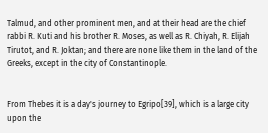Talmud, and other prominent men, and at their head are the chief rabbi R. Kuti and his brother R. Moses, as well as R. Chiyah, R. Elijah Tirutot, and R. Joktan; and there are none like them in the land of the Greeks, except in the city of Constantinople.


From Thebes it is a day's journey to Egripo[39], which is a large city upon the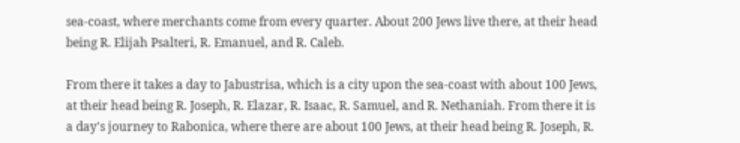sea-coast, where merchants come from every quarter. About 200 Jews live there, at their head being R. Elijah Psalteri, R. Emanuel, and R. Caleb.

From there it takes a day to Jabustrisa, which is a city upon the sea-coast with about 100 Jews, at their head being R. Joseph, R. Elazar, R. Isaac, R. Samuel, and R. Nethaniah. From there it is a day's journey to Rabonica, where there are about 100 Jews, at their head being R. Joseph, R.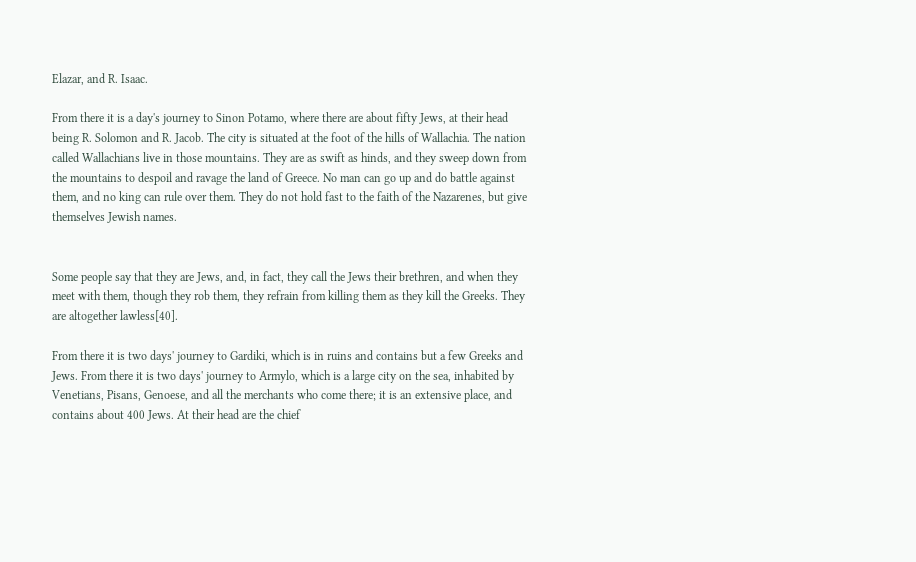Elazar, and R. Isaac.

From there it is a day's journey to Sinon Potamo, where there are about fifty Jews, at their head being R. Solomon and R. Jacob. The city is situated at the foot of the hills of Wallachia. The nation called Wallachians live in those mountains. They are as swift as hinds, and they sweep down from the mountains to despoil and ravage the land of Greece. No man can go up and do battle against them, and no king can rule over them. They do not hold fast to the faith of the Nazarenes, but give themselves Jewish names.


Some people say that they are Jews, and, in fact, they call the Jews their brethren, and when they meet with them, though they rob them, they refrain from killing them as they kill the Greeks. They are altogether lawless[40].

From there it is two days' journey to Gardiki, which is in ruins and contains but a few Greeks and Jews. From there it is two days' journey to Armylo, which is a large city on the sea, inhabited by Venetians, Pisans, Genoese, and all the merchants who come there; it is an extensive place, and contains about 400 Jews. At their head are the chief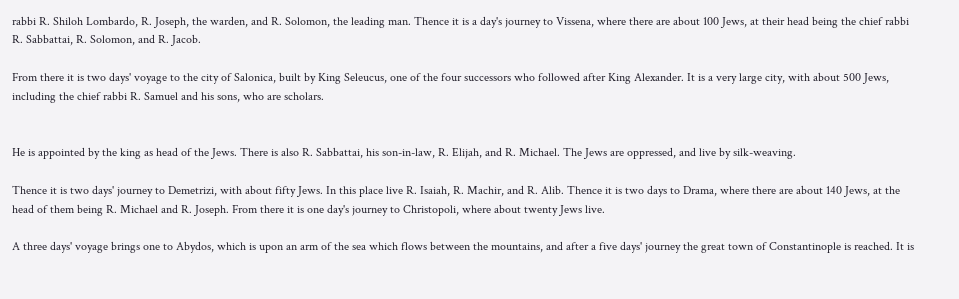rabbi R. Shiloh Lombardo, R. Joseph, the warden, and R. Solomon, the leading man. Thence it is a day's journey to Vissena, where there are about 100 Jews, at their head being the chief rabbi R. Sabbattai, R. Solomon, and R. Jacob.

From there it is two days' voyage to the city of Salonica, built by King Seleucus, one of the four successors who followed after King Alexander. It is a very large city, with about 500 Jews, including the chief rabbi R. Samuel and his sons, who are scholars.


He is appointed by the king as head of the Jews. There is also R. Sabbattai, his son-in-law, R. Elijah, and R. Michael. The Jews are oppressed, and live by silk-weaving.

Thence it is two days' journey to Demetrizi, with about fifty Jews. In this place live R. Isaiah, R. Machir, and R. Alib. Thence it is two days to Drama, where there are about 140 Jews, at the head of them being R. Michael and R. Joseph. From there it is one day's journey to Christopoli, where about twenty Jews live.

A three days' voyage brings one to Abydos, which is upon an arm of the sea which flows between the mountains, and after a five days' journey the great town of Constantinople is reached. It is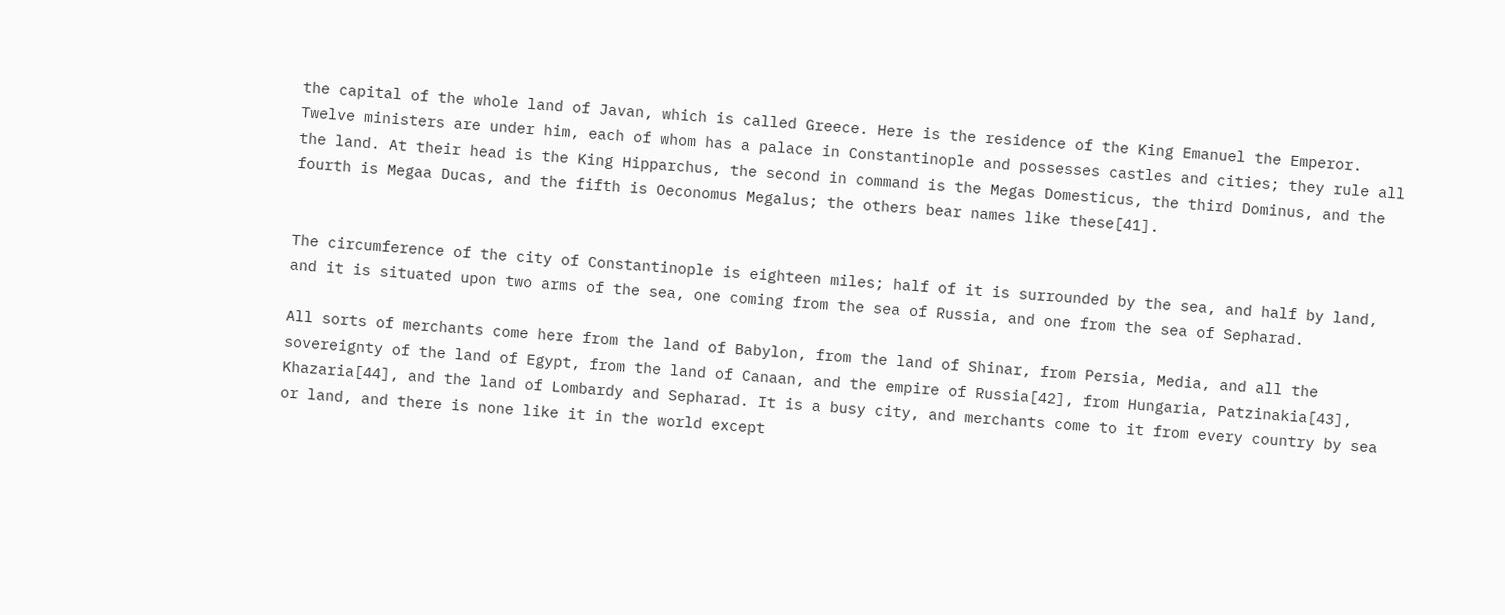the capital of the whole land of Javan, which is called Greece. Here is the residence of the King Emanuel the Emperor. Twelve ministers are under him, each of whom has a palace in Constantinople and possesses castles and cities; they rule all the land. At their head is the King Hipparchus, the second in command is the Megas Domesticus, the third Dominus, and the fourth is Megaa Ducas, and the fifth is Oeconomus Megalus; the others bear names like these[41].


The circumference of the city of Constantinople is eighteen miles; half of it is surrounded by the sea, and half by land, and it is situated upon two arms of the sea, one coming from the sea of Russia, and one from the sea of Sepharad.

All sorts of merchants come here from the land of Babylon, from the land of Shinar, from Persia, Media, and all the sovereignty of the land of Egypt, from the land of Canaan, and the empire of Russia[42], from Hungaria, Patzinakia[43], Khazaria[44], and the land of Lombardy and Sepharad. It is a busy city, and merchants come to it from every country by sea or land, and there is none like it in the world except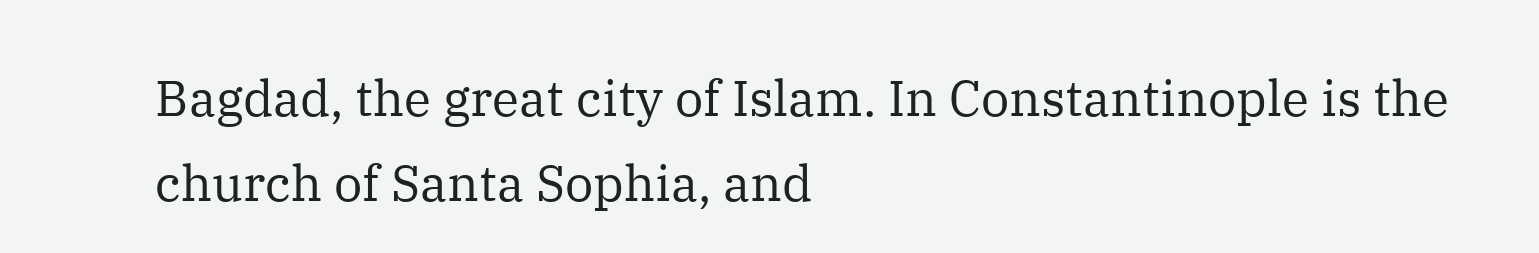Bagdad, the great city of Islam. In Constantinople is the church of Santa Sophia, and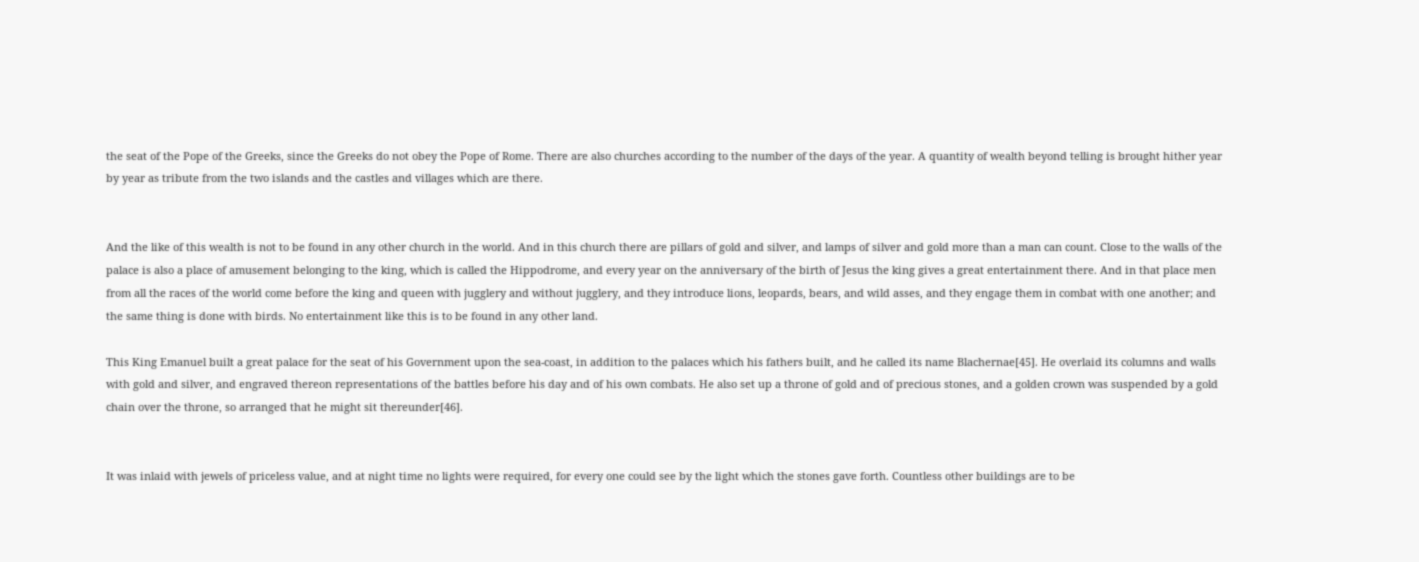the seat of the Pope of the Greeks, since the Greeks do not obey the Pope of Rome. There are also churches according to the number of the days of the year. A quantity of wealth beyond telling is brought hither year by year as tribute from the two islands and the castles and villages which are there.


And the like of this wealth is not to be found in any other church in the world. And in this church there are pillars of gold and silver, and lamps of silver and gold more than a man can count. Close to the walls of the palace is also a place of amusement belonging to the king, which is called the Hippodrome, and every year on the anniversary of the birth of Jesus the king gives a great entertainment there. And in that place men from all the races of the world come before the king and queen with jugglery and without jugglery, and they introduce lions, leopards, bears, and wild asses, and they engage them in combat with one another; and the same thing is done with birds. No entertainment like this is to be found in any other land.

This King Emanuel built a great palace for the seat of his Government upon the sea-coast, in addition to the palaces which his fathers built, and he called its name Blachernae[45]. He overlaid its columns and walls with gold and silver, and engraved thereon representations of the battles before his day and of his own combats. He also set up a throne of gold and of precious stones, and a golden crown was suspended by a gold chain over the throne, so arranged that he might sit thereunder[46].


It was inlaid with jewels of priceless value, and at night time no lights were required, for every one could see by the light which the stones gave forth. Countless other buildings are to be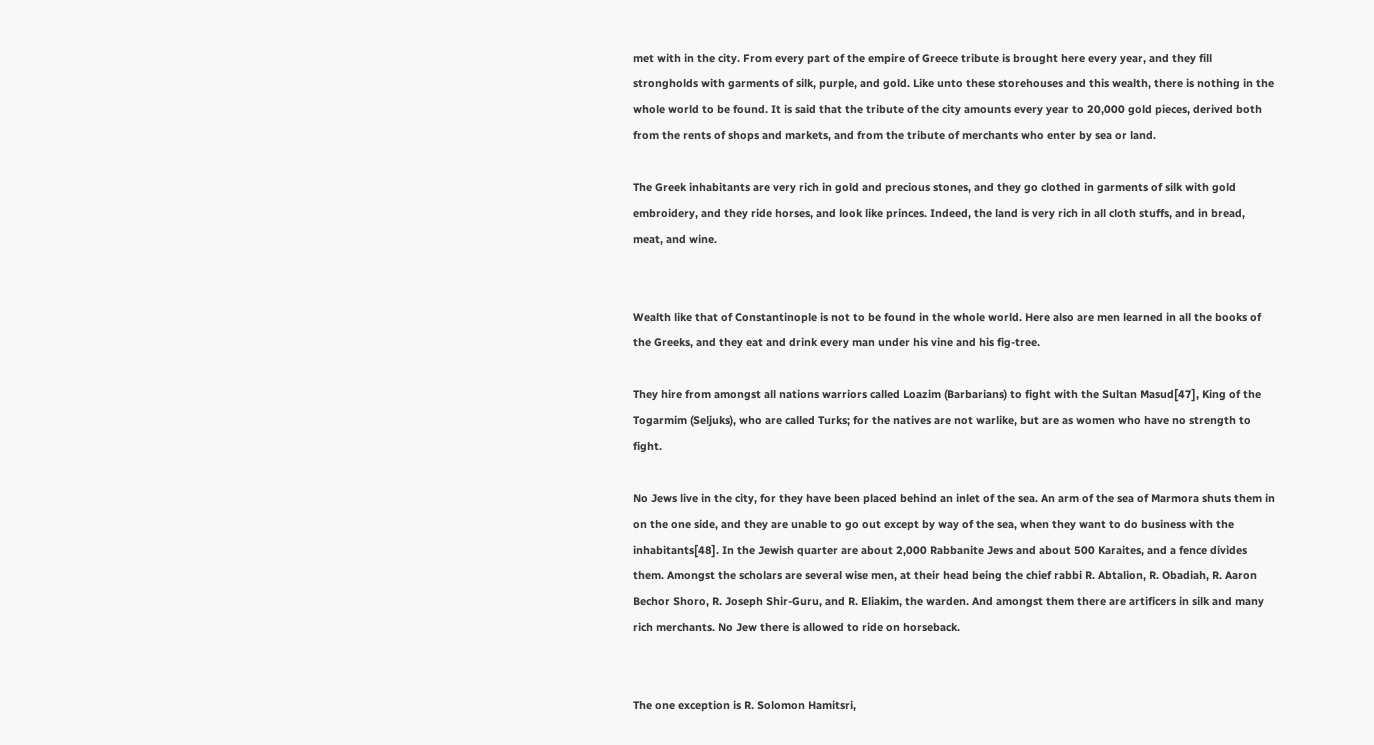met with in the city. From every part of the empire of Greece tribute is brought here every year, and they fill strongholds with garments of silk, purple, and gold. Like unto these storehouses and this wealth, there is nothing in the whole world to be found. It is said that the tribute of the city amounts every year to 20,000 gold pieces, derived both from the rents of shops and markets, and from the tribute of merchants who enter by sea or land.

The Greek inhabitants are very rich in gold and precious stones, and they go clothed in garments of silk with gold embroidery, and they ride horses, and look like princes. Indeed, the land is very rich in all cloth stuffs, and in bread, meat, and wine.


Wealth like that of Constantinople is not to be found in the whole world. Here also are men learned in all the books of the Greeks, and they eat and drink every man under his vine and his fig-tree.

They hire from amongst all nations warriors called Loazim (Barbarians) to fight with the Sultan Masud[47], King of the Togarmim (Seljuks), who are called Turks; for the natives are not warlike, but are as women who have no strength to fight.

No Jews live in the city, for they have been placed behind an inlet of the sea. An arm of the sea of Marmora shuts them in on the one side, and they are unable to go out except by way of the sea, when they want to do business with the inhabitants[48]. In the Jewish quarter are about 2,000 Rabbanite Jews and about 500 Karaites, and a fence divides them. Amongst the scholars are several wise men, at their head being the chief rabbi R. Abtalion, R. Obadiah, R. Aaron Bechor Shoro, R. Joseph Shir-Guru, and R. Eliakim, the warden. And amongst them there are artificers in silk and many rich merchants. No Jew there is allowed to ride on horseback.


The one exception is R. Solomon Hamitsri,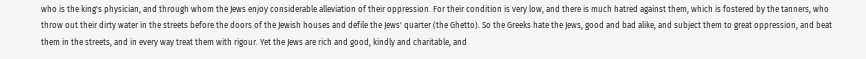who is the king's physician, and through whom the Jews enjoy considerable alleviation of their oppression. For their condition is very low, and there is much hatred against them, which is fostered by the tanners, who throw out their dirty water in the streets before the doors of the Jewish houses and defile the Jews' quarter (the Ghetto). So the Greeks hate the Jews, good and bad alike, and subject them to great oppression, and beat them in the streets, and in every way treat them with rigour. Yet the Jews are rich and good, kindly and charitable, and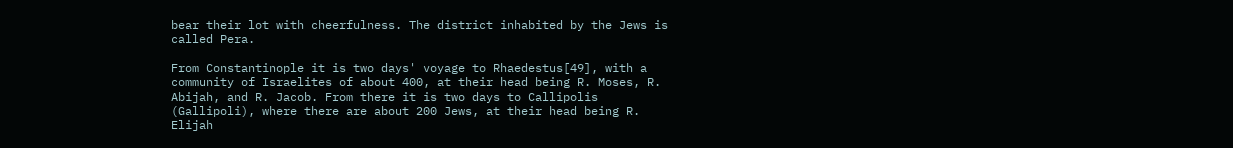bear their lot with cheerfulness. The district inhabited by the Jews is called Pera.

From Constantinople it is two days' voyage to Rhaedestus[49], with a community of Israelites of about 400, at their head being R. Moses, R. Abijah, and R. Jacob. From there it is two days to Callipolis (Gallipoli), where there are about 200 Jews, at their head being R. Elijah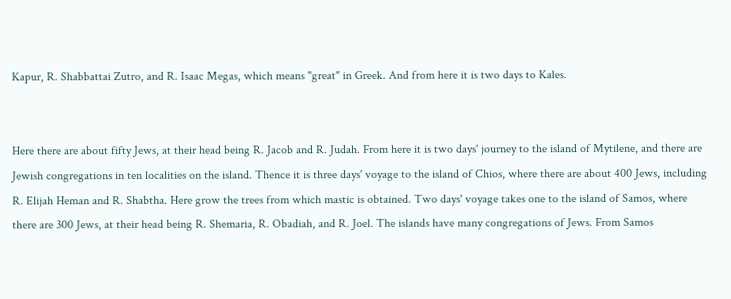Kapur, R. Shabbattai Zutro, and R. Isaac Megas, which means "great" in Greek. And from here it is two days to Kales.


Here there are about fifty Jews, at their head being R. Jacob and R. Judah. From here it is two days' journey to the island of Mytilene, and there are Jewish congregations in ten localities on the island. Thence it is three days' voyage to the island of Chios, where there are about 400 Jews, including R. Elijah Heman and R. Shabtha. Here grow the trees from which mastic is obtained. Two days' voyage takes one to the island of Samos, where there are 300 Jews, at their head being R. Shemaria, R. Obadiah, and R. Joel. The islands have many congregations of Jews. From Samos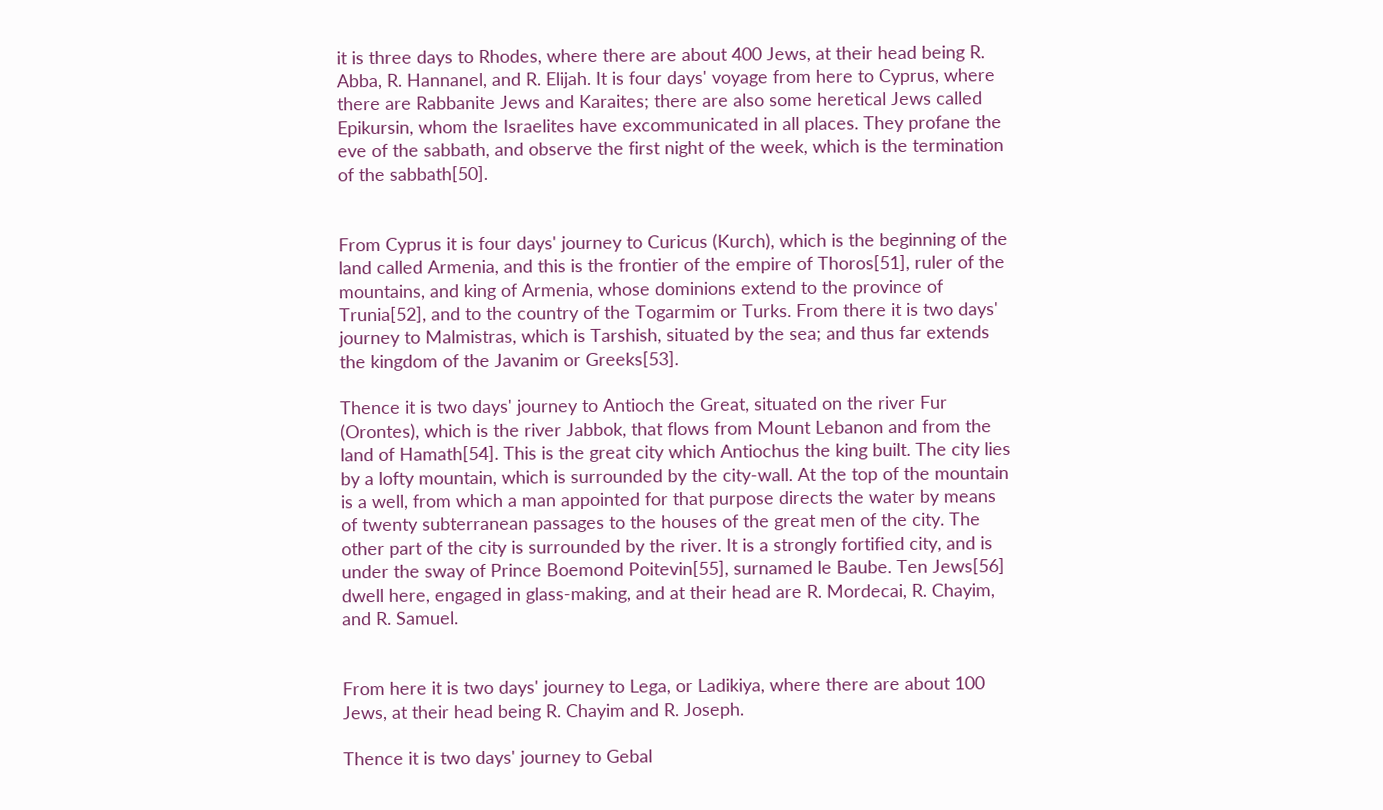it is three days to Rhodes, where there are about 400 Jews, at their head being R. Abba, R. Hannanel, and R. Elijah. It is four days' voyage from here to Cyprus, where there are Rabbanite Jews and Karaites; there are also some heretical Jews called Epikursin, whom the Israelites have excommunicated in all places. They profane the eve of the sabbath, and observe the first night of the week, which is the termination of the sabbath[50].


From Cyprus it is four days' journey to Curicus (Kurch), which is the beginning of the land called Armenia, and this is the frontier of the empire of Thoros[51], ruler of the mountains, and king of Armenia, whose dominions extend to the province of Trunia[52], and to the country of the Togarmim or Turks. From there it is two days' journey to Malmistras, which is Tarshish, situated by the sea; and thus far extends the kingdom of the Javanim or Greeks[53].

Thence it is two days' journey to Antioch the Great, situated on the river Fur (Orontes), which is the river Jabbok, that flows from Mount Lebanon and from the land of Hamath[54]. This is the great city which Antiochus the king built. The city lies by a lofty mountain, which is surrounded by the city-wall. At the top of the mountain is a well, from which a man appointed for that purpose directs the water by means of twenty subterranean passages to the houses of the great men of the city. The other part of the city is surrounded by the river. It is a strongly fortified city, and is under the sway of Prince Boemond Poitevin[55], surnamed le Baube. Ten Jews[56] dwell here, engaged in glass-making, and at their head are R. Mordecai, R. Chayim, and R. Samuel.


From here it is two days' journey to Lega, or Ladikiya, where there are about 100 Jews, at their head being R. Chayim and R. Joseph.

Thence it is two days' journey to Gebal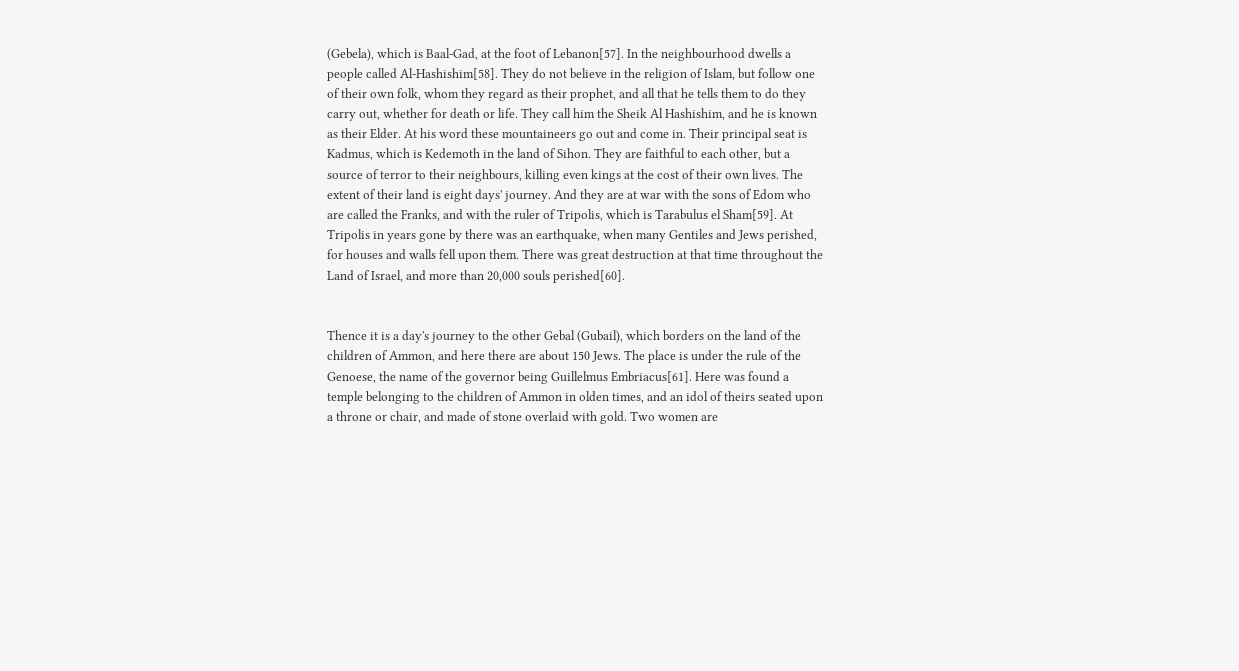(Gebela), which is Baal-Gad, at the foot of Lebanon[57]. In the neighbourhood dwells a people called Al-Hashishim[58]. They do not believe in the religion of Islam, but follow one of their own folk, whom they regard as their prophet, and all that he tells them to do they carry out, whether for death or life. They call him the Sheik Al Hashishim, and he is known as their Elder. At his word these mountaineers go out and come in. Their principal seat is Kadmus, which is Kedemoth in the land of Sihon. They are faithful to each other, but a source of terror to their neighbours, killing even kings at the cost of their own lives. The extent of their land is eight days' journey. And they are at war with the sons of Edom who are called the Franks, and with the ruler of Tripolis, which is Tarabulus el Sham[59]. At Tripolis in years gone by there was an earthquake, when many Gentiles and Jews perished, for houses and walls fell upon them. There was great destruction at that time throughout the Land of Israel, and more than 20,000 souls perished[60].


Thence it is a day's journey to the other Gebal (Gubail), which borders on the land of the children of Ammon, and here there are about 150 Jews. The place is under the rule of the Genoese, the name of the governor being Guillelmus Embriacus[61]. Here was found a temple belonging to the children of Ammon in olden times, and an idol of theirs seated upon a throne or chair, and made of stone overlaid with gold. Two women are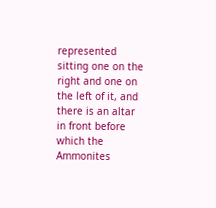represented sitting one on the right and one on the left of it, and there is an altar in front before which the Ammonites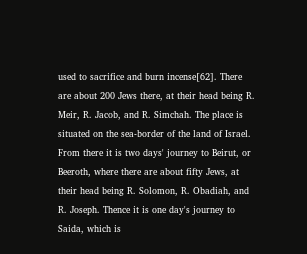used to sacrifice and burn incense[62]. There are about 200 Jews there, at their head being R. Meir, R. Jacob, and R. Simchah. The place is situated on the sea-border of the land of Israel. From there it is two days' journey to Beirut, or Beeroth, where there are about fifty Jews, at their head being R. Solomon, R. Obadiah, and R. Joseph. Thence it is one day's journey to Saida, which is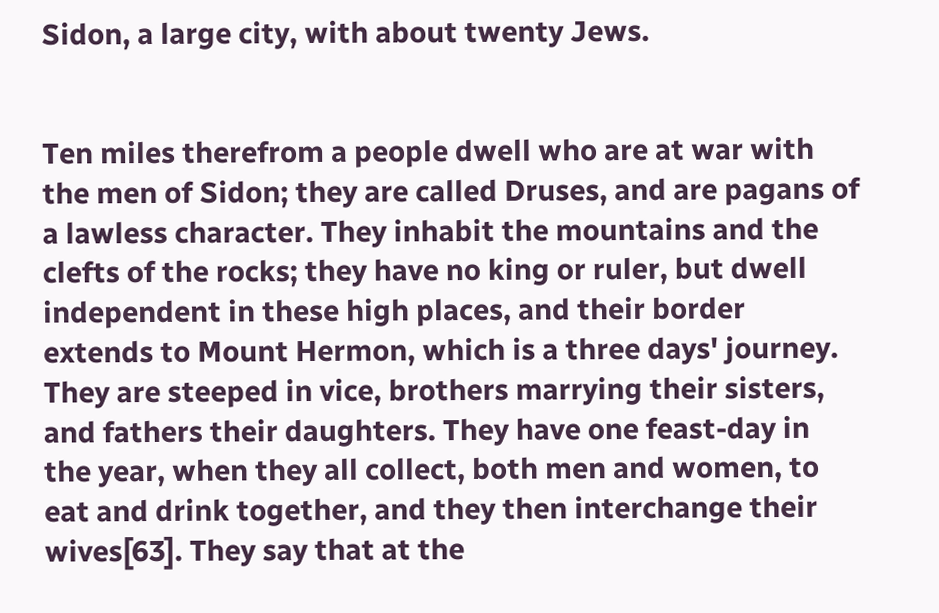Sidon, a large city, with about twenty Jews.


Ten miles therefrom a people dwell who are at war with the men of Sidon; they are called Druses, and are pagans of a lawless character. They inhabit the mountains and the clefts of the rocks; they have no king or ruler, but dwell independent in these high places, and their border extends to Mount Hermon, which is a three days' journey. They are steeped in vice, brothers marrying their sisters, and fathers their daughters. They have one feast-day in the year, when they all collect, both men and women, to eat and drink together, and they then interchange their wives[63]. They say that at the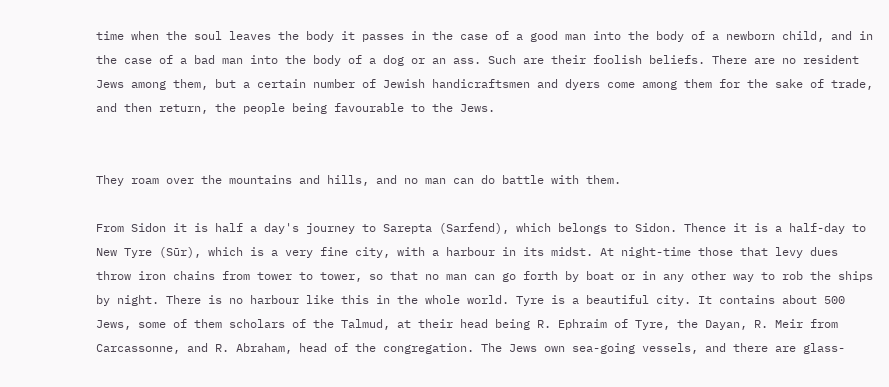time when the soul leaves the body it passes in the case of a good man into the body of a newborn child, and in the case of a bad man into the body of a dog or an ass. Such are their foolish beliefs. There are no resident Jews among them, but a certain number of Jewish handicraftsmen and dyers come among them for the sake of trade, and then return, the people being favourable to the Jews.


They roam over the mountains and hills, and no man can do battle with them.

From Sidon it is half a day's journey to Sarepta (Sarfend), which belongs to Sidon. Thence it is a half-day to New Tyre (Sūr), which is a very fine city, with a harbour in its midst. At night-time those that levy dues throw iron chains from tower to tower, so that no man can go forth by boat or in any other way to rob the ships by night. There is no harbour like this in the whole world. Tyre is a beautiful city. It contains about 500 Jews, some of them scholars of the Talmud, at their head being R. Ephraim of Tyre, the Dayan, R. Meir from Carcassonne, and R. Abraham, head of the congregation. The Jews own sea-going vessels, and there are glass-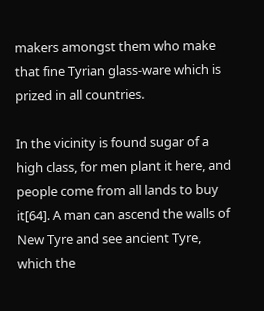makers amongst them who make that fine Tyrian glass-ware which is prized in all countries.

In the vicinity is found sugar of a high class, for men plant it here, and people come from all lands to buy it[64]. A man can ascend the walls of New Tyre and see ancient Tyre, which the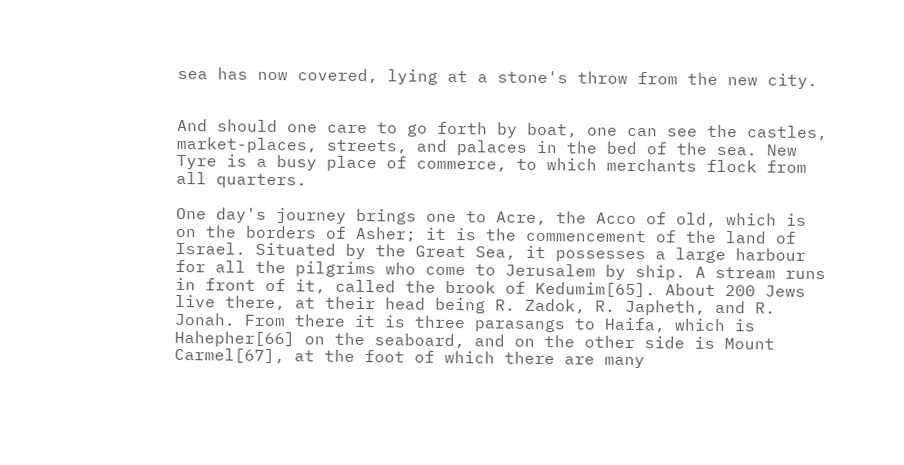sea has now covered, lying at a stone's throw from the new city.


And should one care to go forth by boat, one can see the castles, market-places, streets, and palaces in the bed of the sea. New Tyre is a busy place of commerce, to which merchants flock from all quarters.

One day's journey brings one to Acre, the Acco of old, which is on the borders of Asher; it is the commencement of the land of Israel. Situated by the Great Sea, it possesses a large harbour for all the pilgrims who come to Jerusalem by ship. A stream runs in front of it, called the brook of Kedumim[65]. About 200 Jews live there, at their head being R. Zadok, R. Japheth, and R. Jonah. From there it is three parasangs to Haifa, which is Hahepher[66] on the seaboard, and on the other side is Mount Carmel[67], at the foot of which there are many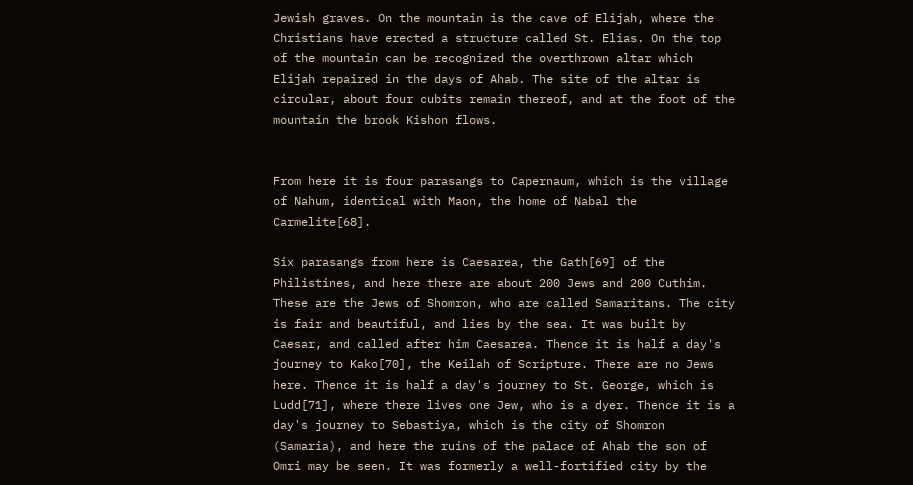Jewish graves. On the mountain is the cave of Elijah, where the Christians have erected a structure called St. Elias. On the top of the mountain can be recognized the overthrown altar which Elijah repaired in the days of Ahab. The site of the altar is circular, about four cubits remain thereof, and at the foot of the mountain the brook Kishon flows.


From here it is four parasangs to Capernaum, which is the village of Nahum, identical with Maon, the home of Nabal the Carmelite[68].

Six parasangs from here is Caesarea, the Gath[69] of the Philistines, and here there are about 200 Jews and 200 Cuthim. These are the Jews of Shomron, who are called Samaritans. The city is fair and beautiful, and lies by the sea. It was built by Caesar, and called after him Caesarea. Thence it is half a day's journey to Kako[70], the Keilah of Scripture. There are no Jews here. Thence it is half a day's journey to St. George, which is Ludd[71], where there lives one Jew, who is a dyer. Thence it is a day's journey to Sebastiya, which is the city of Shomron (Samaria), and here the ruins of the palace of Ahab the son of Omri may be seen. It was formerly a well-fortified city by the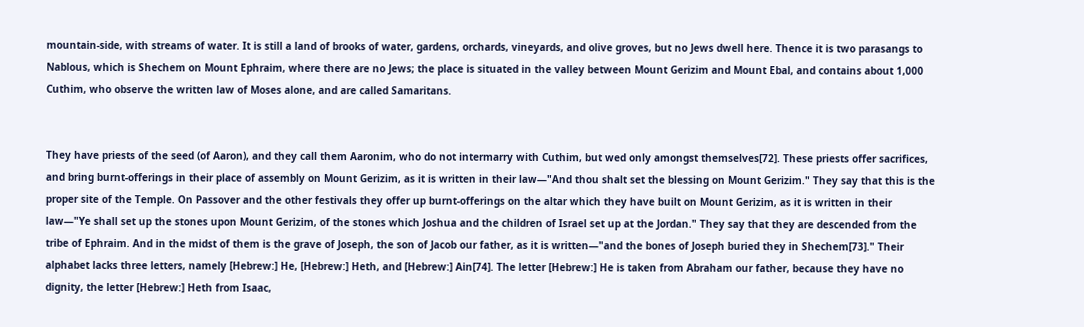mountain-side, with streams of water. It is still a land of brooks of water, gardens, orchards, vineyards, and olive groves, but no Jews dwell here. Thence it is two parasangs to Nablous, which is Shechem on Mount Ephraim, where there are no Jews; the place is situated in the valley between Mount Gerizim and Mount Ebal, and contains about 1,000 Cuthim, who observe the written law of Moses alone, and are called Samaritans.


They have priests of the seed (of Aaron), and they call them Aaronim, who do not intermarry with Cuthim, but wed only amongst themselves[72]. These priests offer sacrifices, and bring burnt-offerings in their place of assembly on Mount Gerizim, as it is written in their law—"And thou shalt set the blessing on Mount Gerizim." They say that this is the proper site of the Temple. On Passover and the other festivals they offer up burnt-offerings on the altar which they have built on Mount Gerizim, as it is written in their law—"Ye shall set up the stones upon Mount Gerizim, of the stones which Joshua and the children of Israel set up at the Jordan." They say that they are descended from the tribe of Ephraim. And in the midst of them is the grave of Joseph, the son of Jacob our father, as it is written—"and the bones of Joseph buried they in Shechem[73]." Their alphabet lacks three letters, namely [Hebrew:] He, [Hebrew:] Heth, and [Hebrew:] Ain[74]. The letter [Hebrew:] He is taken from Abraham our father, because they have no dignity, the letter [Hebrew:] Heth from Isaac,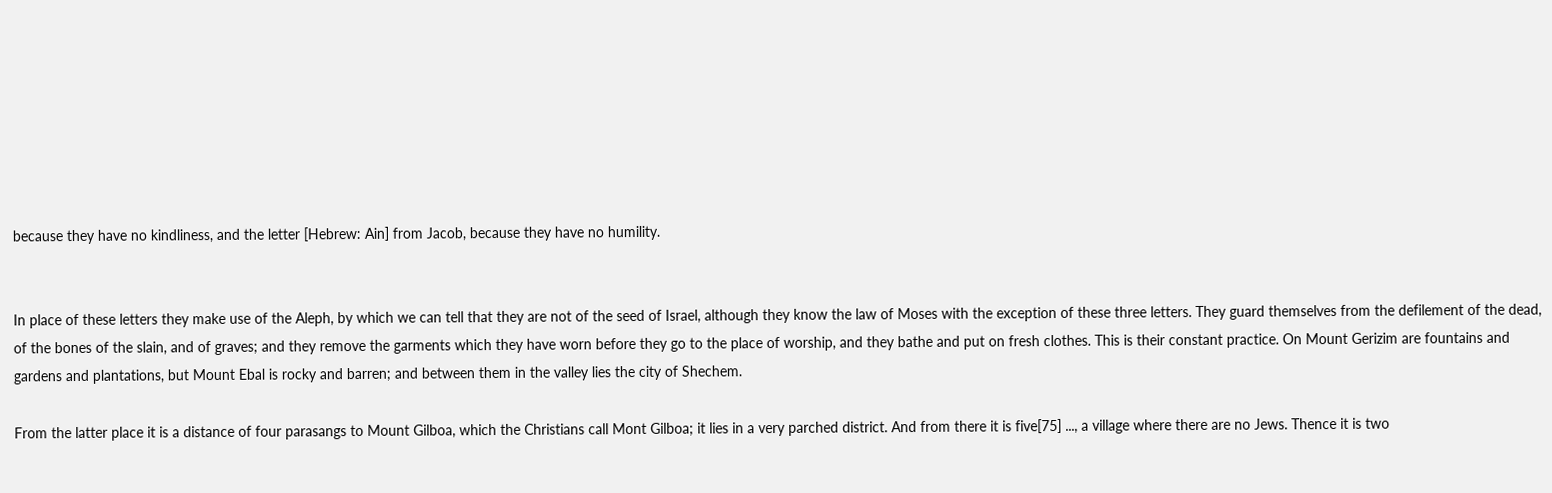because they have no kindliness, and the letter [Hebrew: Ain] from Jacob, because they have no humility.


In place of these letters they make use of the Aleph, by which we can tell that they are not of the seed of Israel, although they know the law of Moses with the exception of these three letters. They guard themselves from the defilement of the dead, of the bones of the slain, and of graves; and they remove the garments which they have worn before they go to the place of worship, and they bathe and put on fresh clothes. This is their constant practice. On Mount Gerizim are fountains and gardens and plantations, but Mount Ebal is rocky and barren; and between them in the valley lies the city of Shechem.

From the latter place it is a distance of four parasangs to Mount Gilboa, which the Christians call Mont Gilboa; it lies in a very parched district. And from there it is five[75] ..., a village where there are no Jews. Thence it is two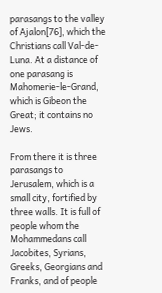parasangs to the valley of Ajalon[76], which the Christians call Val-de-Luna. At a distance of one parasang is Mahomerie-le-Grand, which is Gibeon the Great; it contains no Jews.

From there it is three parasangs to Jerusalem, which is a small city, fortified by three walls. It is full of people whom the Mohammedans call Jacobites, Syrians, Greeks, Georgians and Franks, and of people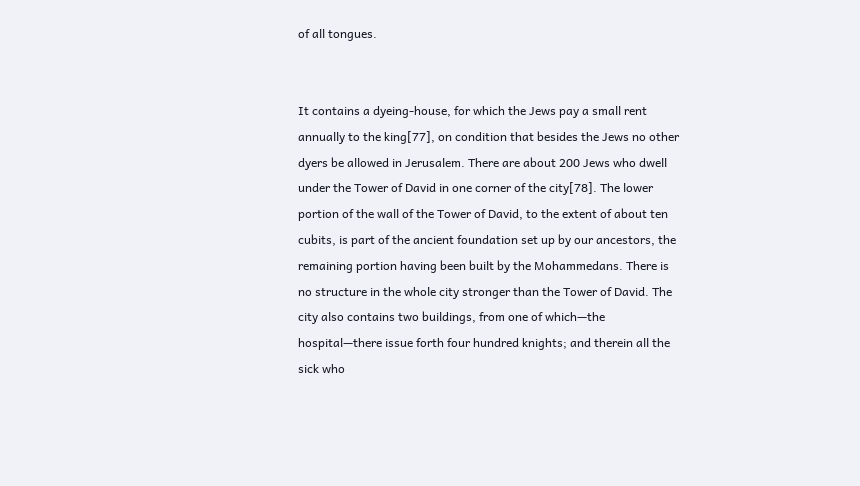of all tongues.


It contains a dyeing-house, for which the Jews pay a small rent annually to the king[77], on condition that besides the Jews no other dyers be allowed in Jerusalem. There are about 200 Jews who dwell under the Tower of David in one corner of the city[78]. The lower portion of the wall of the Tower of David, to the extent of about ten cubits, is part of the ancient foundation set up by our ancestors, the remaining portion having been built by the Mohammedans. There is no structure in the whole city stronger than the Tower of David. The city also contains two buildings, from one of which—the hospital—there issue forth four hundred knights; and therein all the sick who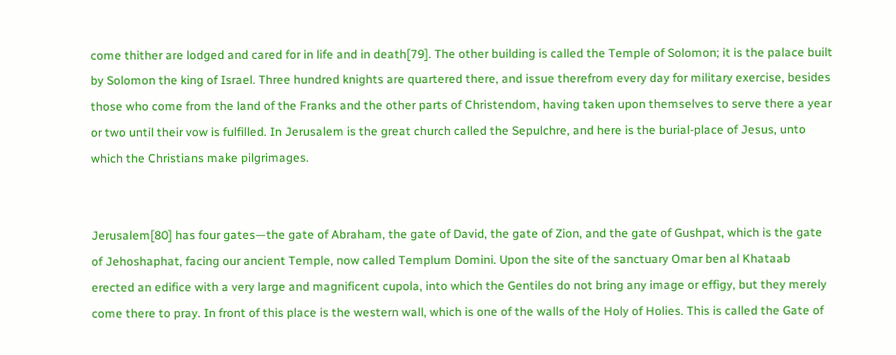come thither are lodged and cared for in life and in death[79]. The other building is called the Temple of Solomon; it is the palace built by Solomon the king of Israel. Three hundred knights are quartered there, and issue therefrom every day for military exercise, besides those who come from the land of the Franks and the other parts of Christendom, having taken upon themselves to serve there a year or two until their vow is fulfilled. In Jerusalem is the great church called the Sepulchre, and here is the burial-place of Jesus, unto which the Christians make pilgrimages.


Jerusalem[80] has four gates—the gate of Abraham, the gate of David, the gate of Zion, and the gate of Gushpat, which is the gate of Jehoshaphat, facing our ancient Temple, now called Templum Domini. Upon the site of the sanctuary Omar ben al Khataab erected an edifice with a very large and magnificent cupola, into which the Gentiles do not bring any image or effigy, but they merely come there to pray. In front of this place is the western wall, which is one of the walls of the Holy of Holies. This is called the Gate of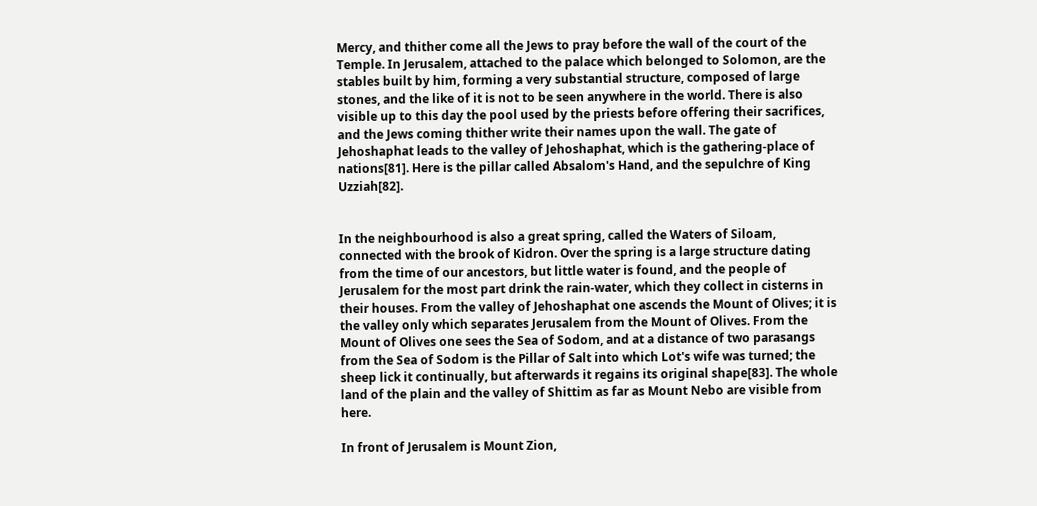Mercy, and thither come all the Jews to pray before the wall of the court of the Temple. In Jerusalem, attached to the palace which belonged to Solomon, are the stables built by him, forming a very substantial structure, composed of large stones, and the like of it is not to be seen anywhere in the world. There is also visible up to this day the pool used by the priests before offering their sacrifices, and the Jews coming thither write their names upon the wall. The gate of Jehoshaphat leads to the valley of Jehoshaphat, which is the gathering-place of nations[81]. Here is the pillar called Absalom's Hand, and the sepulchre of King Uzziah[82].


In the neighbourhood is also a great spring, called the Waters of Siloam, connected with the brook of Kidron. Over the spring is a large structure dating from the time of our ancestors, but little water is found, and the people of Jerusalem for the most part drink the rain-water, which they collect in cisterns in their houses. From the valley of Jehoshaphat one ascends the Mount of Olives; it is the valley only which separates Jerusalem from the Mount of Olives. From the Mount of Olives one sees the Sea of Sodom, and at a distance of two parasangs from the Sea of Sodom is the Pillar of Salt into which Lot's wife was turned; the sheep lick it continually, but afterwards it regains its original shape[83]. The whole land of the plain and the valley of Shittim as far as Mount Nebo are visible from here.

In front of Jerusalem is Mount Zion,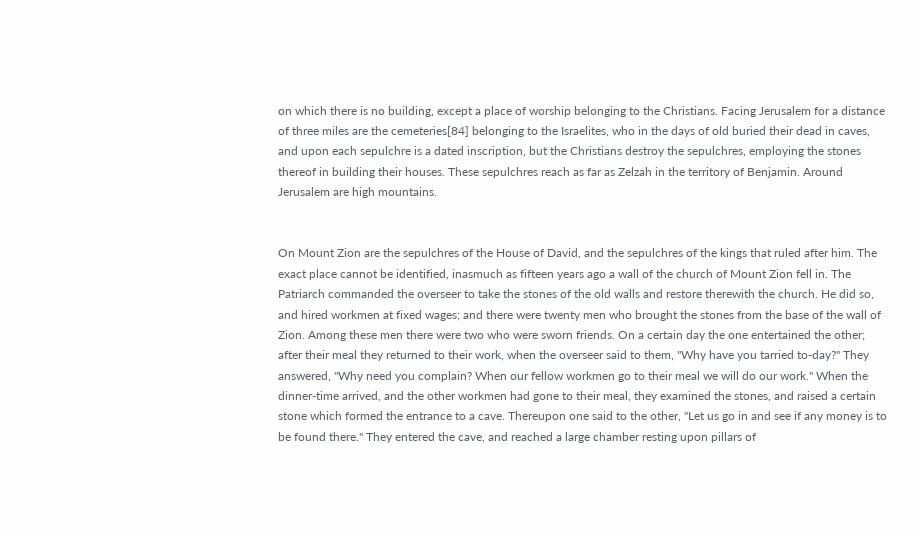on which there is no building, except a place of worship belonging to the Christians. Facing Jerusalem for a distance of three miles are the cemeteries[84] belonging to the Israelites, who in the days of old buried their dead in caves, and upon each sepulchre is a dated inscription, but the Christians destroy the sepulchres, employing the stones thereof in building their houses. These sepulchres reach as far as Zelzah in the territory of Benjamin. Around Jerusalem are high mountains.


On Mount Zion are the sepulchres of the House of David, and the sepulchres of the kings that ruled after him. The exact place cannot be identified, inasmuch as fifteen years ago a wall of the church of Mount Zion fell in. The Patriarch commanded the overseer to take the stones of the old walls and restore therewith the church. He did so, and hired workmen at fixed wages; and there were twenty men who brought the stones from the base of the wall of Zion. Among these men there were two who were sworn friends. On a certain day the one entertained the other; after their meal they returned to their work, when the overseer said to them, "Why have you tarried to-day?" They answered, "Why need you complain? When our fellow workmen go to their meal we will do our work." When the dinner-time arrived, and the other workmen had gone to their meal, they examined the stones, and raised a certain stone which formed the entrance to a cave. Thereupon one said to the other, "Let us go in and see if any money is to be found there." They entered the cave, and reached a large chamber resting upon pillars of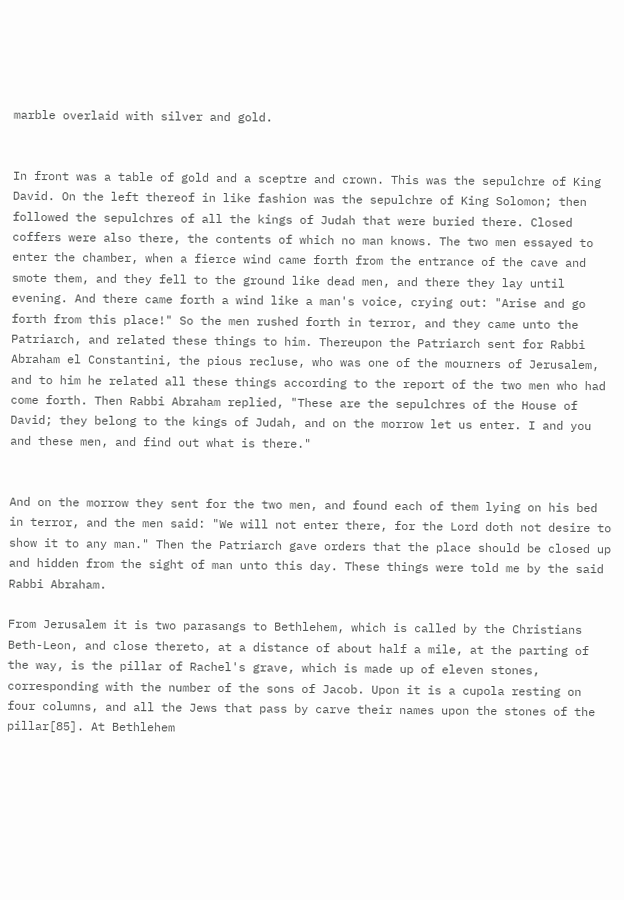marble overlaid with silver and gold.


In front was a table of gold and a sceptre and crown. This was the sepulchre of King David. On the left thereof in like fashion was the sepulchre of King Solomon; then followed the sepulchres of all the kings of Judah that were buried there. Closed coffers were also there, the contents of which no man knows. The two men essayed to enter the chamber, when a fierce wind came forth from the entrance of the cave and smote them, and they fell to the ground like dead men, and there they lay until evening. And there came forth a wind like a man's voice, crying out: "Arise and go forth from this place!" So the men rushed forth in terror, and they came unto the Patriarch, and related these things to him. Thereupon the Patriarch sent for Rabbi Abraham el Constantini, the pious recluse, who was one of the mourners of Jerusalem, and to him he related all these things according to the report of the two men who had come forth. Then Rabbi Abraham replied, "These are the sepulchres of the House of David; they belong to the kings of Judah, and on the morrow let us enter. I and you and these men, and find out what is there."


And on the morrow they sent for the two men, and found each of them lying on his bed in terror, and the men said: "We will not enter there, for the Lord doth not desire to show it to any man." Then the Patriarch gave orders that the place should be closed up and hidden from the sight of man unto this day. These things were told me by the said Rabbi Abraham.

From Jerusalem it is two parasangs to Bethlehem, which is called by the Christians Beth-Leon, and close thereto, at a distance of about half a mile, at the parting of the way, is the pillar of Rachel's grave, which is made up of eleven stones, corresponding with the number of the sons of Jacob. Upon it is a cupola resting on four columns, and all the Jews that pass by carve their names upon the stones of the pillar[85]. At Bethlehem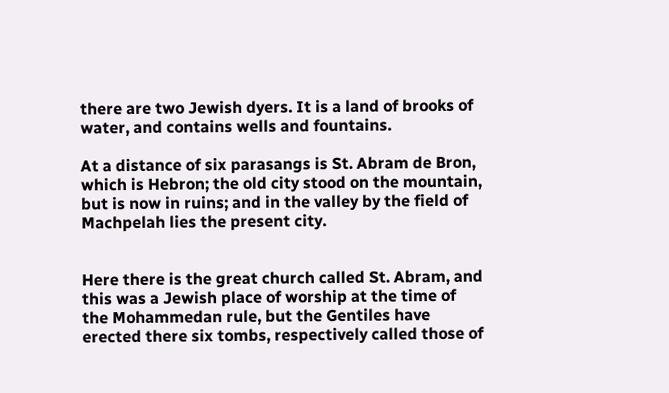there are two Jewish dyers. It is a land of brooks of water, and contains wells and fountains.

At a distance of six parasangs is St. Abram de Bron, which is Hebron; the old city stood on the mountain, but is now in ruins; and in the valley by the field of Machpelah lies the present city.


Here there is the great church called St. Abram, and this was a Jewish place of worship at the time of the Mohammedan rule, but the Gentiles have erected there six tombs, respectively called those of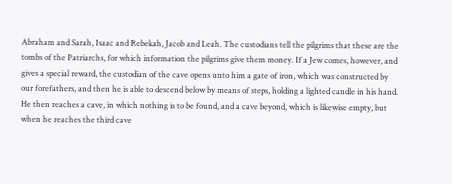Abraham and Sarah, Isaac and Rebekah, Jacob and Leah. The custodians tell the pilgrims that these are the tombs of the Patriarchs, for which information the pilgrims give them money. If a Jew comes, however, and gives a special reward, the custodian of the cave opens unto him a gate of iron, which was constructed by our forefathers, and then he is able to descend below by means of steps, holding a lighted candle in his hand. He then reaches a cave, in which nothing is to be found, and a cave beyond, which is likewise empty, but when he reaches the third cave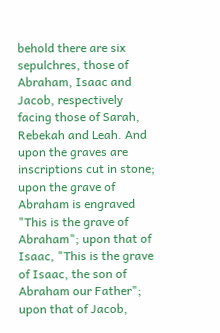behold there are six sepulchres, those of Abraham, Isaac and Jacob, respectively facing those of Sarah, Rebekah and Leah. And upon the graves are inscriptions cut in stone; upon the grave of Abraham is engraved "This is the grave of Abraham"; upon that of Isaac, "This is the grave of Isaac, the son of Abraham our Father"; upon that of Jacob,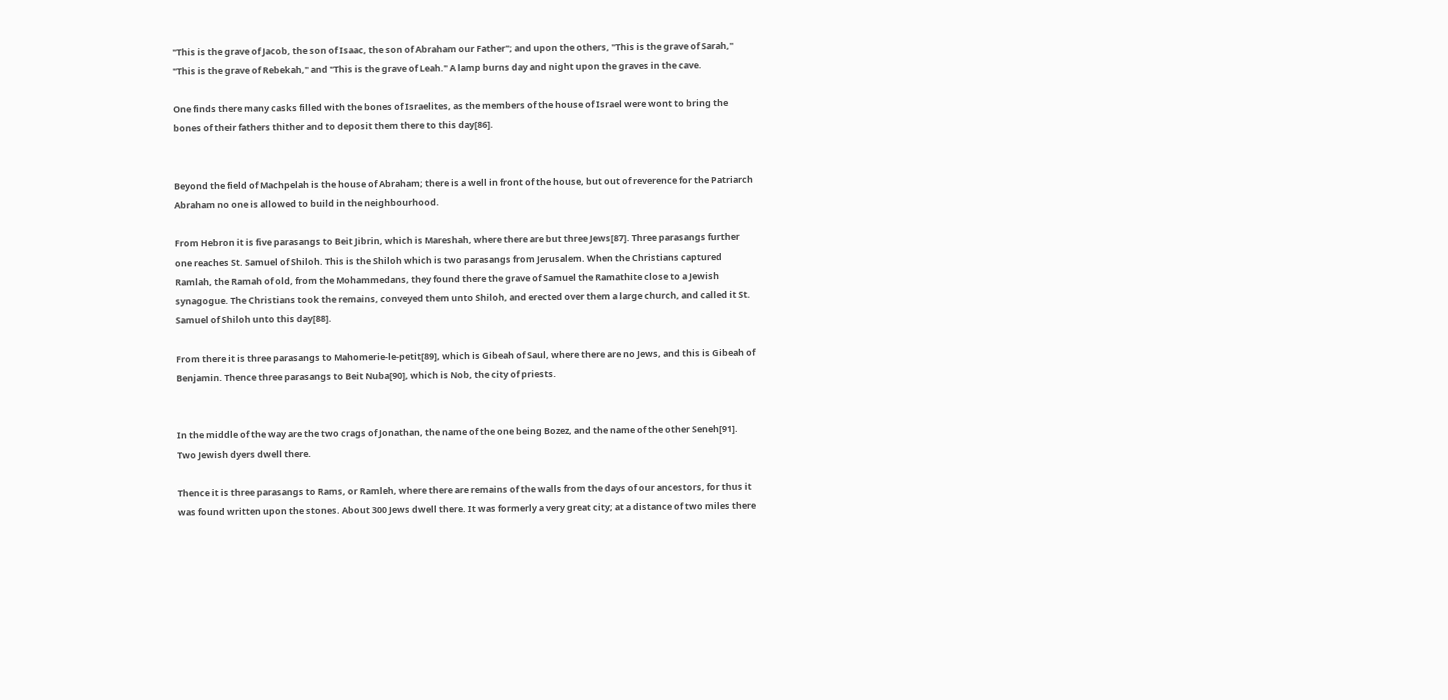"This is the grave of Jacob, the son of Isaac, the son of Abraham our Father"; and upon the others, "This is the grave of Sarah," "This is the grave of Rebekah," and "This is the grave of Leah." A lamp burns day and night upon the graves in the cave.

One finds there many casks filled with the bones of Israelites, as the members of the house of Israel were wont to bring the bones of their fathers thither and to deposit them there to this day[86].


Beyond the field of Machpelah is the house of Abraham; there is a well in front of the house, but out of reverence for the Patriarch Abraham no one is allowed to build in the neighbourhood.

From Hebron it is five parasangs to Beit Jibrin, which is Mareshah, where there are but three Jews[87]. Three parasangs further one reaches St. Samuel of Shiloh. This is the Shiloh which is two parasangs from Jerusalem. When the Christians captured Ramlah, the Ramah of old, from the Mohammedans, they found there the grave of Samuel the Ramathite close to a Jewish synagogue. The Christians took the remains, conveyed them unto Shiloh, and erected over them a large church, and called it St. Samuel of Shiloh unto this day[88].

From there it is three parasangs to Mahomerie-le-petit[89], which is Gibeah of Saul, where there are no Jews, and this is Gibeah of Benjamin. Thence three parasangs to Beit Nuba[90], which is Nob, the city of priests.


In the middle of the way are the two crags of Jonathan, the name of the one being Bozez, and the name of the other Seneh[91]. Two Jewish dyers dwell there.

Thence it is three parasangs to Rams, or Ramleh, where there are remains of the walls from the days of our ancestors, for thus it was found written upon the stones. About 300 Jews dwell there. It was formerly a very great city; at a distance of two miles there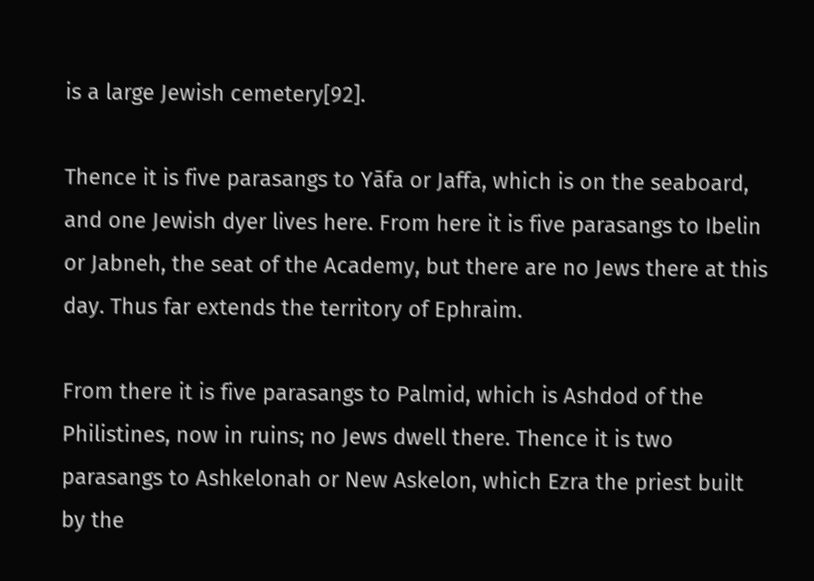is a large Jewish cemetery[92].

Thence it is five parasangs to Yāfa or Jaffa, which is on the seaboard, and one Jewish dyer lives here. From here it is five parasangs to Ibelin or Jabneh, the seat of the Academy, but there are no Jews there at this day. Thus far extends the territory of Ephraim.

From there it is five parasangs to Palmid, which is Ashdod of the Philistines, now in ruins; no Jews dwell there. Thence it is two parasangs to Ashkelonah or New Askelon, which Ezra the priest built by the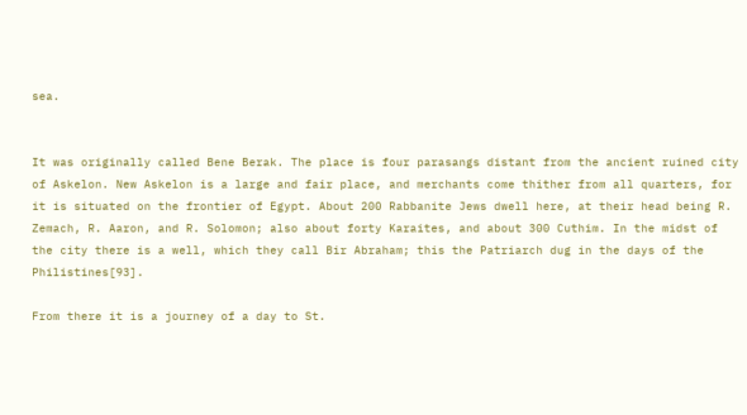sea.


It was originally called Bene Berak. The place is four parasangs distant from the ancient ruined city of Askelon. New Askelon is a large and fair place, and merchants come thither from all quarters, for it is situated on the frontier of Egypt. About 200 Rabbanite Jews dwell here, at their head being R. Zemach, R. Aaron, and R. Solomon; also about forty Karaites, and about 300 Cuthim. In the midst of the city there is a well, which they call Bir Abraham; this the Patriarch dug in the days of the Philistines[93].

From there it is a journey of a day to St.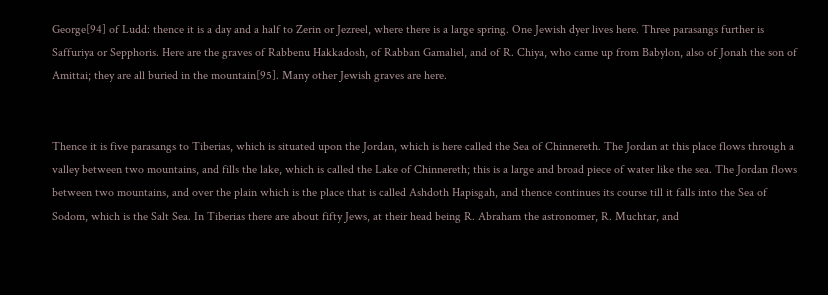George[94] of Ludd: thence it is a day and a half to Zerin or Jezreel, where there is a large spring. One Jewish dyer lives here. Three parasangs further is Saffuriya or Sepphoris. Here are the graves of Rabbenu Hakkadosh, of Rabban Gamaliel, and of R. Chiya, who came up from Babylon, also of Jonah the son of Amittai; they are all buried in the mountain[95]. Many other Jewish graves are here.


Thence it is five parasangs to Tiberias, which is situated upon the Jordan, which is here called the Sea of Chinnereth. The Jordan at this place flows through a valley between two mountains, and fills the lake, which is called the Lake of Chinnereth; this is a large and broad piece of water like the sea. The Jordan flows between two mountains, and over the plain which is the place that is called Ashdoth Hapisgah, and thence continues its course till it falls into the Sea of Sodom, which is the Salt Sea. In Tiberias there are about fifty Jews, at their head being R. Abraham the astronomer, R. Muchtar, and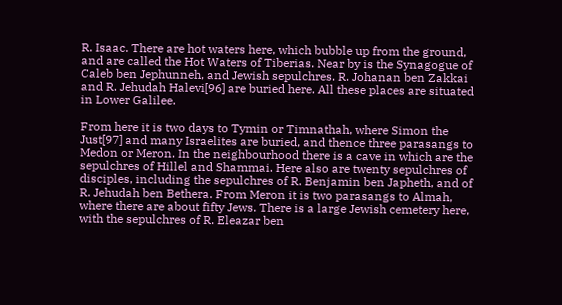R. Isaac. There are hot waters here, which bubble up from the ground, and are called the Hot Waters of Tiberias. Near by is the Synagogue of Caleb ben Jephunneh, and Jewish sepulchres. R. Johanan ben Zakkai and R. Jehudah Halevi[96] are buried here. All these places are situated in Lower Galilee.

From here it is two days to Tymin or Timnathah, where Simon the Just[97] and many Israelites are buried, and thence three parasangs to Medon or Meron. In the neighbourhood there is a cave in which are the sepulchres of Hillel and Shammai. Here also are twenty sepulchres of disciples, including the sepulchres of R. Benjamin ben Japheth, and of R. Jehudah ben Bethera. From Meron it is two parasangs to Almah, where there are about fifty Jews. There is a large Jewish cemetery here, with the sepulchres of R. Eleazar ben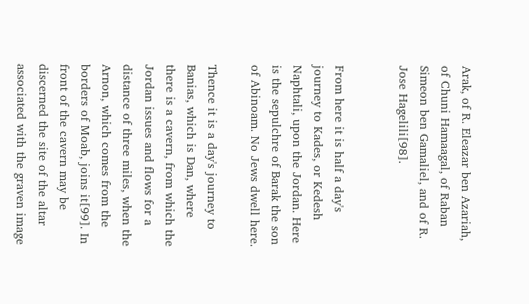Arak, of R. Eleazar ben Azariah, of Chuni Hamaagal, of Raban Simeon ben Gamaliel, and of R. Jose Hagelili[98].


From here it is half a day's journey to Kades, or Kedesh Naphtali, upon the Jordan. Here is the sepulchre of Barak the son of Abinoam. No Jews dwell here.

Thence it is a day's journey to Banias, which is Dan, where there is a cavern, from which the Jordan issues and flows for a distance of three miles, when the Arnon, which comes from the borders of Moab, joins it[99]. In front of the cavern may be discerned the site of the altar associated with the graven image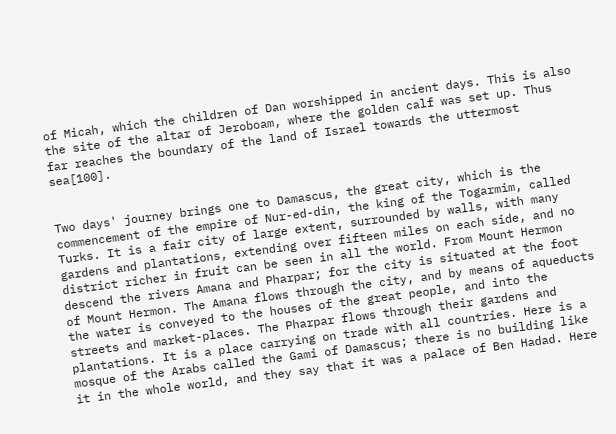of Micah, which the children of Dan worshipped in ancient days. This is also the site of the altar of Jeroboam, where the golden calf was set up. Thus far reaches the boundary of the land of Israel towards the uttermost sea[100].


Two days' journey brings one to Damascus, the great city, which is the commencement of the empire of Nur-ed-din, the king of the Togarmim, called Turks. It is a fair city of large extent, surrounded by walls, with many gardens and plantations, extending over fifteen miles on each side, and no district richer in fruit can be seen in all the world. From Mount Hermon descend the rivers Amana and Pharpar; for the city is situated at the foot of Mount Hermon. The Amana flows through the city, and by means of aqueducts the water is conveyed to the houses of the great people, and into the streets and market-places. The Pharpar flows through their gardens and plantations. It is a place carrying on trade with all countries. Here is a mosque of the Arabs called the Gami of Damascus; there is no building like it in the whole world, and they say that it was a palace of Ben Hadad. Here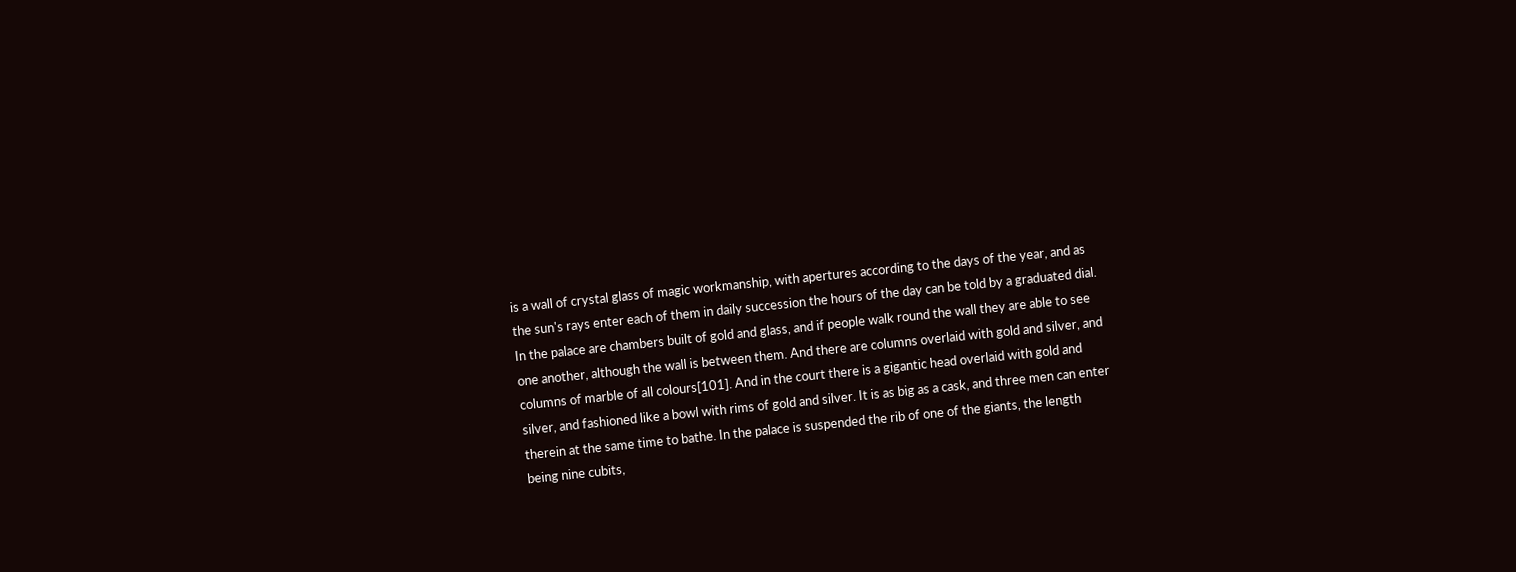is a wall of crystal glass of magic workmanship, with apertures according to the days of the year, and as the sun's rays enter each of them in daily succession the hours of the day can be told by a graduated dial. In the palace are chambers built of gold and glass, and if people walk round the wall they are able to see one another, although the wall is between them. And there are columns overlaid with gold and silver, and columns of marble of all colours[101]. And in the court there is a gigantic head overlaid with gold and silver, and fashioned like a bowl with rims of gold and silver. It is as big as a cask, and three men can enter therein at the same time to bathe. In the palace is suspended the rib of one of the giants, the length being nine cubits,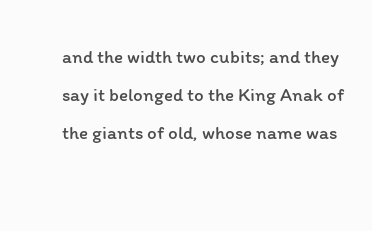and the width two cubits; and they say it belonged to the King Anak of the giants of old, whose name was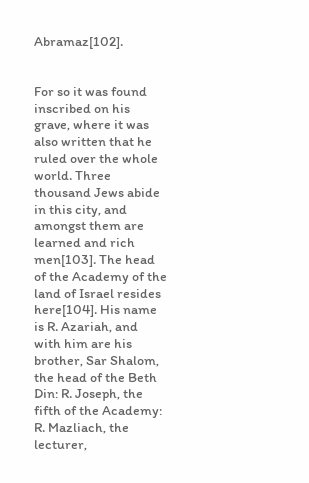Abramaz[102].


For so it was found inscribed on his grave, where it was also written that he ruled over the whole world. Three thousand Jews abide in this city, and amongst them are learned and rich men[103]. The head of the Academy of the land of Israel resides here[104]. His name is R. Azariah, and with him are his brother, Sar Shalom, the head of the Beth Din: R. Joseph, the fifth of the Academy: R. Mazliach, the lecturer,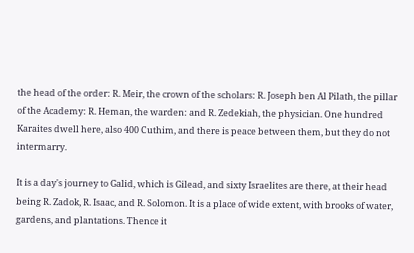the head of the order: R. Meir, the crown of the scholars: R. Joseph ben Al Pilath, the pillar of the Academy: R. Heman, the warden: and R. Zedekiah, the physician. One hundred Karaites dwell here, also 400 Cuthim, and there is peace between them, but they do not intermarry.

It is a day's journey to Galid, which is Gilead, and sixty Israelites are there, at their head being R. Zadok, R. Isaac, and R. Solomon. It is a place of wide extent, with brooks of water, gardens, and plantations. Thence it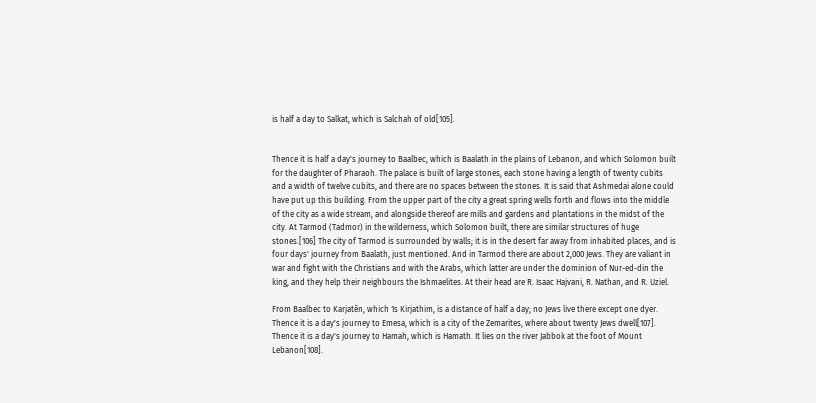is half a day to Salkat, which is Salchah of old[105].


Thence it is half a day's journey to Baalbec, which is Baalath in the plains of Lebanon, and which Solomon built for the daughter of Pharaoh. The palace is built of large stones, each stone having a length of twenty cubits and a width of twelve cubits, and there are no spaces between the stones. It is said that Ashmedai alone could have put up this building. From the upper part of the city a great spring wells forth and flows into the middle of the city as a wide stream, and alongside thereof are mills and gardens and plantations in the midst of the city. At Tarmod (Tadmor) in the wilderness, which Solomon built, there are similar structures of huge stones.[106] The city of Tarmod is surrounded by walls; it is in the desert far away from inhabited places, and is four days' journey from Baalath, just mentioned. And in Tarmod there are about 2,000 Jews. They are valiant in war and fight with the Christians and with the Arabs, which latter are under the dominion of Nur-ed-din the king, and they help their neighbours the Ishmaelites. At their head are R. Isaac Hajvani, R. Nathan, and R. Uziel.

From Baalbec to Karjatēn, which 1s Kirjathim, is a distance of half a day; no Jews live there except one dyer. Thence it is a day's journey to Emesa, which is a city of the Zemarites, where about twenty Jews dwell[107]. Thence it is a day's journey to Hamah, which is Hamath. It lies on the river Jabbok at the foot of Mount Lebanon[108].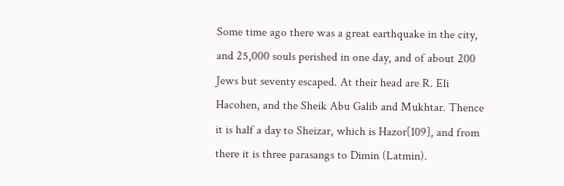Some time ago there was a great earthquake in the city, and 25,000 souls perished in one day, and of about 200 Jews but seventy escaped. At their head are R. Eli Hacohen, and the Sheik Abu Galib and Mukhtar. Thence it is half a day to Sheizar, which is Hazor[109], and from there it is three parasangs to Dimin (Latmin).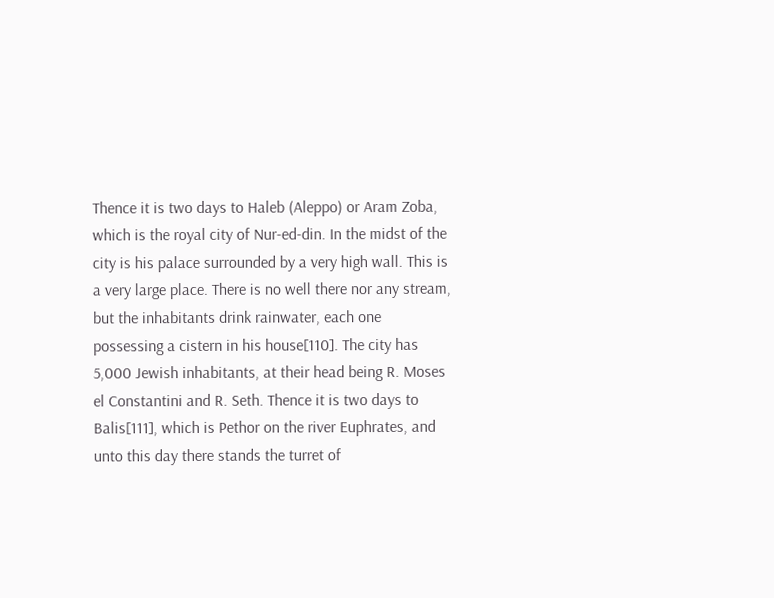Thence it is two days to Haleb (Aleppo) or Aram Zoba, which is the royal city of Nur-ed-din. In the midst of the city is his palace surrounded by a very high wall. This is a very large place. There is no well there nor any stream, but the inhabitants drink rainwater, each one possessing a cistern in his house[110]. The city has 5,000 Jewish inhabitants, at their head being R. Moses el Constantini and R. Seth. Thence it is two days to Balis[111], which is Pethor on the river Euphrates, and unto this day there stands the turret of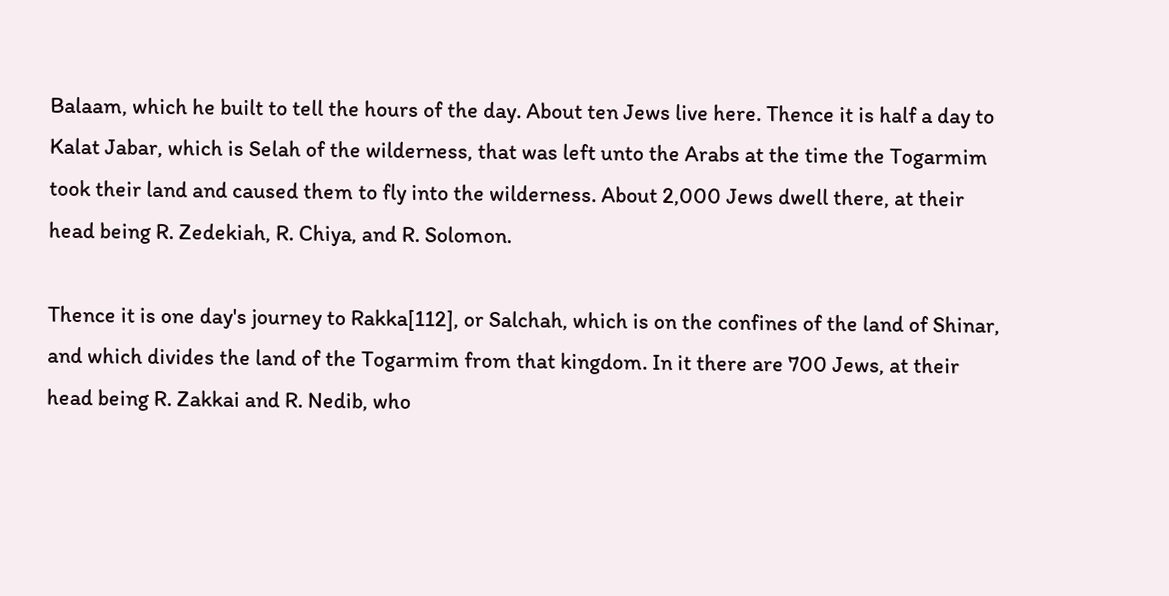Balaam, which he built to tell the hours of the day. About ten Jews live here. Thence it is half a day to Kalat Jabar, which is Selah of the wilderness, that was left unto the Arabs at the time the Togarmim took their land and caused them to fly into the wilderness. About 2,000 Jews dwell there, at their head being R. Zedekiah, R. Chiya, and R. Solomon.

Thence it is one day's journey to Rakka[112], or Salchah, which is on the confines of the land of Shinar, and which divides the land of the Togarmim from that kingdom. In it there are 700 Jews, at their head being R. Zakkai and R. Nedib, who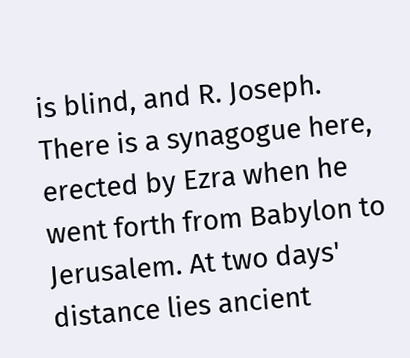is blind, and R. Joseph. There is a synagogue here, erected by Ezra when he went forth from Babylon to Jerusalem. At two days' distance lies ancient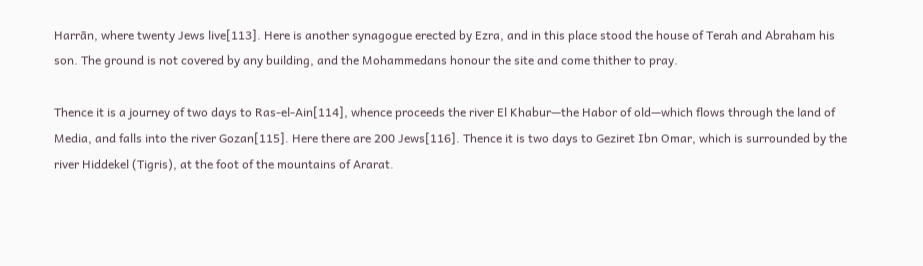Harrān, where twenty Jews live[113]. Here is another synagogue erected by Ezra, and in this place stood the house of Terah and Abraham his son. The ground is not covered by any building, and the Mohammedans honour the site and come thither to pray.

Thence it is a journey of two days to Ras-el-Ain[114], whence proceeds the river El Khabur—the Habor of old—which flows through the land of Media, and falls into the river Gozan[115]. Here there are 200 Jews[116]. Thence it is two days to Geziret Ibn Omar, which is surrounded by the river Hiddekel (Tigris), at the foot of the mountains of Ararat.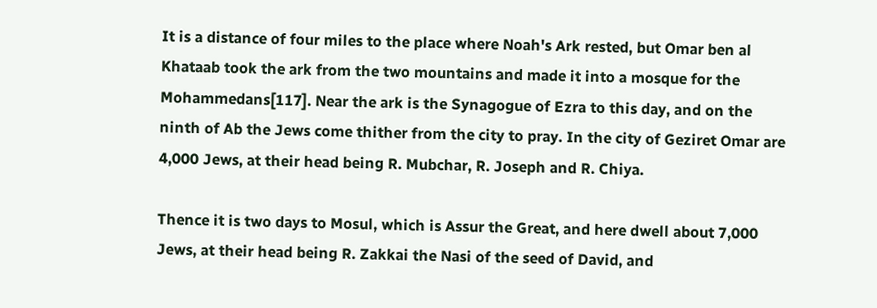It is a distance of four miles to the place where Noah's Ark rested, but Omar ben al Khataab took the ark from the two mountains and made it into a mosque for the Mohammedans[117]. Near the ark is the Synagogue of Ezra to this day, and on the ninth of Ab the Jews come thither from the city to pray. In the city of Geziret Omar are 4,000 Jews, at their head being R. Mubchar, R. Joseph and R. Chiya.

Thence it is two days to Mosul, which is Assur the Great, and here dwell about 7,000 Jews, at their head being R. Zakkai the Nasi of the seed of David, and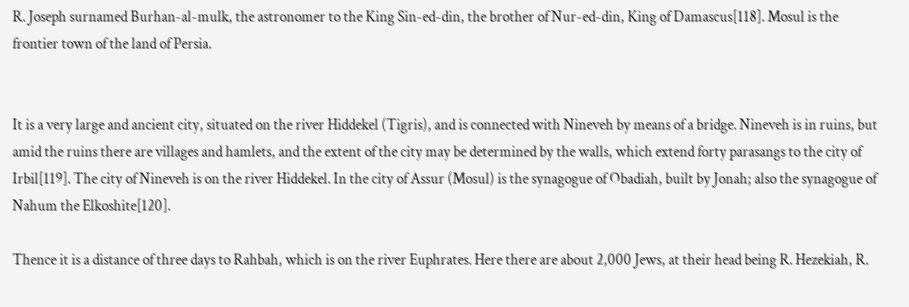R. Joseph surnamed Burhan-al-mulk, the astronomer to the King Sin-ed-din, the brother of Nur-ed-din, King of Damascus[118]. Mosul is the frontier town of the land of Persia.


It is a very large and ancient city, situated on the river Hiddekel (Tigris), and is connected with Nineveh by means of a bridge. Nineveh is in ruins, but amid the ruins there are villages and hamlets, and the extent of the city may be determined by the walls, which extend forty parasangs to the city of Irbil[119]. The city of Nineveh is on the river Hiddekel. In the city of Assur (Mosul) is the synagogue of Obadiah, built by Jonah; also the synagogue of Nahum the Elkoshite[120].

Thence it is a distance of three days to Rahbah, which is on the river Euphrates. Here there are about 2,000 Jews, at their head being R. Hezekiah, R.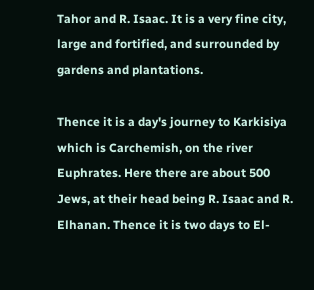Tahor and R. Isaac. It is a very fine city, large and fortified, and surrounded by gardens and plantations.

Thence it is a day's journey to Karkisiya which is Carchemish, on the river Euphrates. Here there are about 500 Jews, at their head being R. Isaac and R. Elhanan. Thence it is two days to El-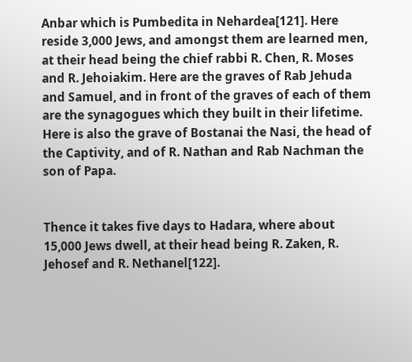Anbar which is Pumbedita in Nehardea[121]. Here reside 3,000 Jews, and amongst them are learned men, at their head being the chief rabbi R. Chen, R. Moses and R. Jehoiakim. Here are the graves of Rab Jehuda and Samuel, and in front of the graves of each of them are the synagogues which they built in their lifetime. Here is also the grave of Bostanai the Nasi, the head of the Captivity, and of R. Nathan and Rab Nachman the son of Papa.


Thence it takes five days to Hadara, where about 15,000 Jews dwell, at their head being R. Zaken, R. Jehosef and R. Nethanel[122].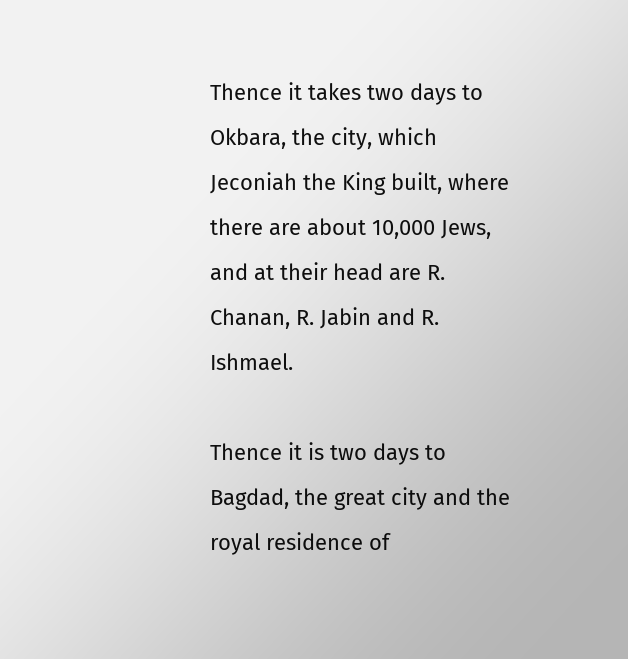Thence it takes two days to Okbara, the city, which Jeconiah the King built, where there are about 10,000 Jews, and at their head are R. Chanan, R. Jabin and R. Ishmael.

Thence it is two days to Bagdad, the great city and the royal residence of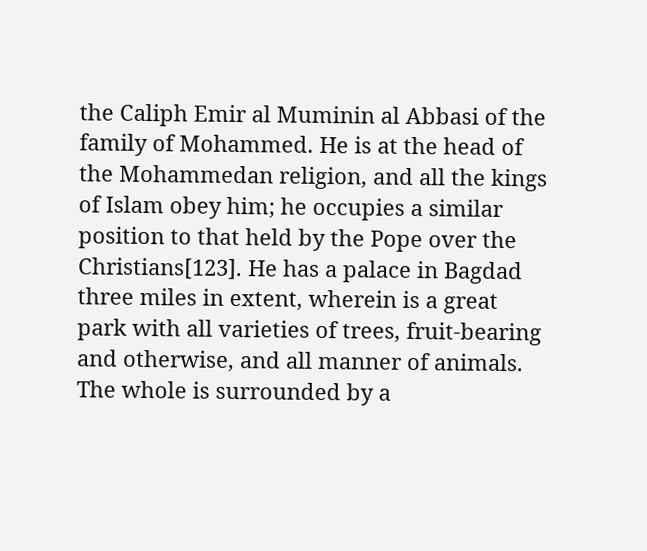the Caliph Emir al Muminin al Abbasi of the family of Mohammed. He is at the head of the Mohammedan religion, and all the kings of Islam obey him; he occupies a similar position to that held by the Pope over the Christians[123]. He has a palace in Bagdad three miles in extent, wherein is a great park with all varieties of trees, fruit-bearing and otherwise, and all manner of animals. The whole is surrounded by a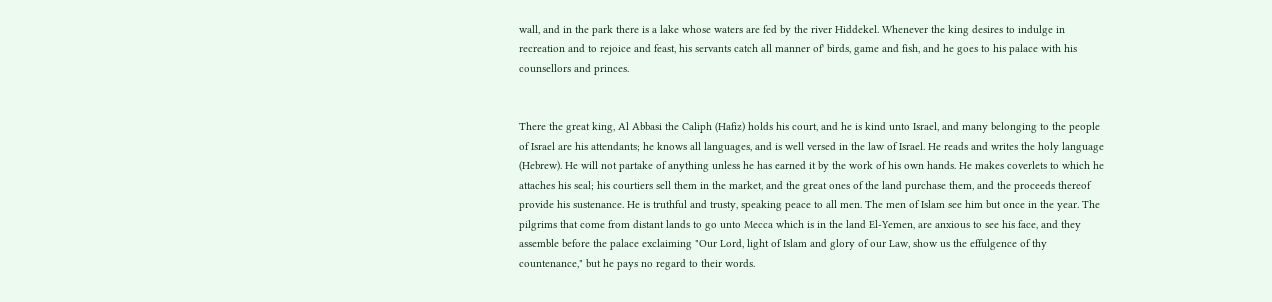wall, and in the park there is a lake whose waters are fed by the river Hiddekel. Whenever the king desires to indulge in recreation and to rejoice and feast, his servants catch all manner of' birds, game and fish, and he goes to his palace with his counsellors and princes.


There the great king, Al Abbasi the Caliph (Hafiz) holds his court, and he is kind unto Israel, and many belonging to the people of Israel are his attendants; he knows all languages, and is well versed in the law of Israel. He reads and writes the holy language (Hebrew). He will not partake of anything unless he has earned it by the work of his own hands. He makes coverlets to which he attaches his seal; his courtiers sell them in the market, and the great ones of the land purchase them, and the proceeds thereof provide his sustenance. He is truthful and trusty, speaking peace to all men. The men of Islam see him but once in the year. The pilgrims that come from distant lands to go unto Mecca which is in the land El-Yemen, are anxious to see his face, and they assemble before the palace exclaiming "Our Lord, light of Islam and glory of our Law, show us the effulgence of thy countenance," but he pays no regard to their words.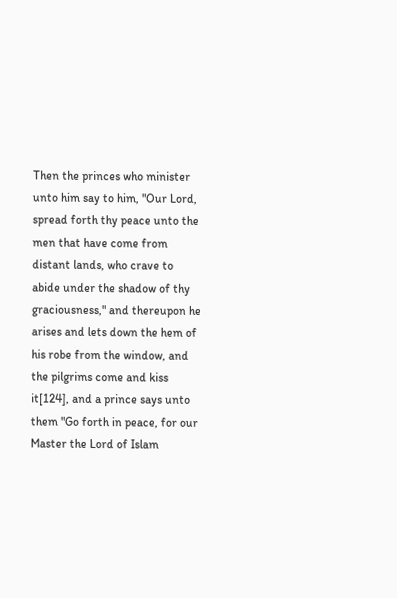Then the princes who minister unto him say to him, "Our Lord, spread forth thy peace unto the men that have come from distant lands, who crave to abide under the shadow of thy graciousness," and thereupon he arises and lets down the hem of his robe from the window, and the pilgrims come and kiss it[124], and a prince says unto them "Go forth in peace, for our Master the Lord of Islam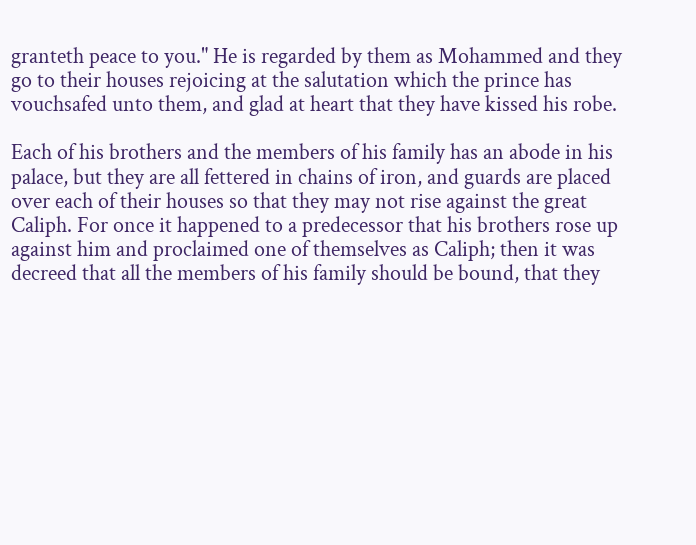granteth peace to you." He is regarded by them as Mohammed and they go to their houses rejoicing at the salutation which the prince has vouchsafed unto them, and glad at heart that they have kissed his robe.

Each of his brothers and the members of his family has an abode in his palace, but they are all fettered in chains of iron, and guards are placed over each of their houses so that they may not rise against the great Caliph. For once it happened to a predecessor that his brothers rose up against him and proclaimed one of themselves as Caliph; then it was decreed that all the members of his family should be bound, that they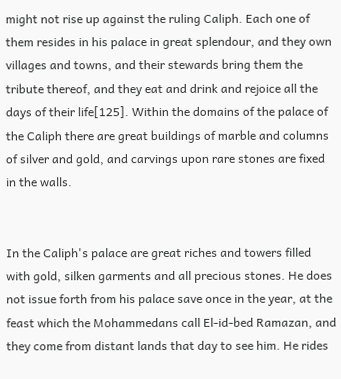might not rise up against the ruling Caliph. Each one of them resides in his palace in great splendour, and they own villages and towns, and their stewards bring them the tribute thereof, and they eat and drink and rejoice all the days of their life[125]. Within the domains of the palace of the Caliph there are great buildings of marble and columns of silver and gold, and carvings upon rare stones are fixed in the walls.


In the Caliph's palace are great riches and towers filled with gold, silken garments and all precious stones. He does not issue forth from his palace save once in the year, at the feast which the Mohammedans call El-id-bed Ramazan, and they come from distant lands that day to see him. He rides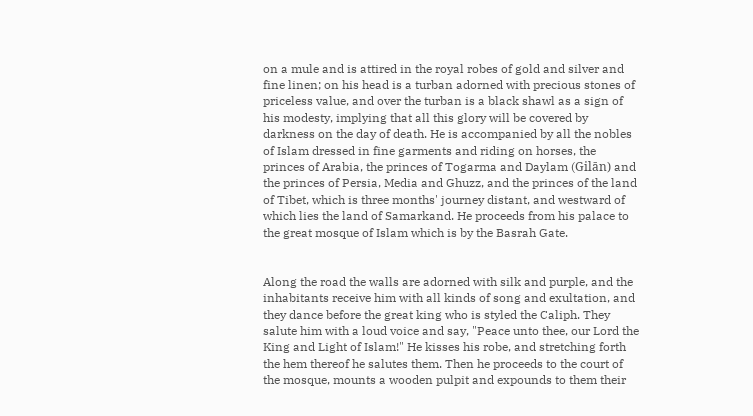on a mule and is attired in the royal robes of gold and silver and fine linen; on his head is a turban adorned with precious stones of priceless value, and over the turban is a black shawl as a sign of his modesty, implying that all this glory will be covered by darkness on the day of death. He is accompanied by all the nobles of Islam dressed in fine garments and riding on horses, the princes of Arabia, the princes of Togarma and Daylam (Gilān) and the princes of Persia, Media and Ghuzz, and the princes of the land of Tibet, which is three months' journey distant, and westward of which lies the land of Samarkand. He proceeds from his palace to the great mosque of Islam which is by the Basrah Gate.


Along the road the walls are adorned with silk and purple, and the inhabitants receive him with all kinds of song and exultation, and they dance before the great king who is styled the Caliph. They salute him with a loud voice and say, "Peace unto thee, our Lord the King and Light of Islam!" He kisses his robe, and stretching forth the hem thereof he salutes them. Then he proceeds to the court of the mosque, mounts a wooden pulpit and expounds to them their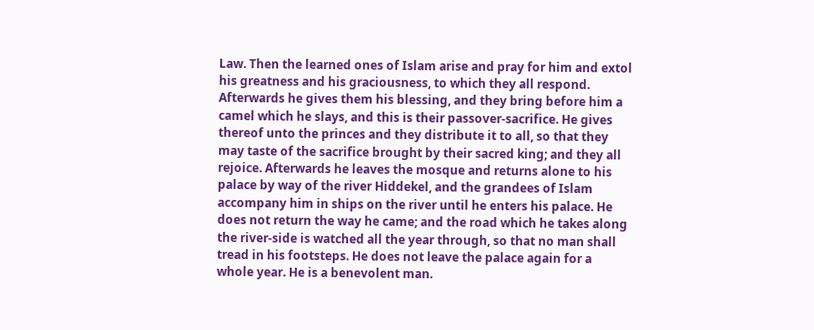Law. Then the learned ones of Islam arise and pray for him and extol his greatness and his graciousness, to which they all respond. Afterwards he gives them his blessing, and they bring before him a camel which he slays, and this is their passover-sacrifice. He gives thereof unto the princes and they distribute it to all, so that they may taste of the sacrifice brought by their sacred king; and they all rejoice. Afterwards he leaves the mosque and returns alone to his palace by way of the river Hiddekel, and the grandees of Islam accompany him in ships on the river until he enters his palace. He does not return the way he came; and the road which he takes along the river-side is watched all the year through, so that no man shall tread in his footsteps. He does not leave the palace again for a whole year. He is a benevolent man.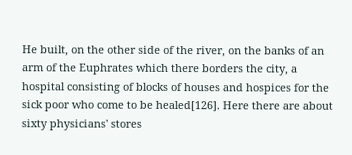He built, on the other side of the river, on the banks of an arm of the Euphrates which there borders the city, a hospital consisting of blocks of houses and hospices for the sick poor who come to be healed[126]. Here there are about sixty physicians' stores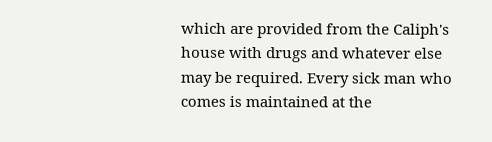which are provided from the Caliph's house with drugs and whatever else may be required. Every sick man who comes is maintained at the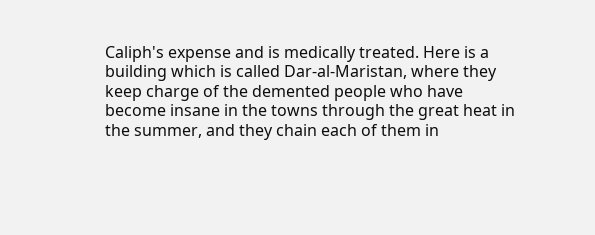Caliph's expense and is medically treated. Here is a building which is called Dar-al-Maristan, where they keep charge of the demented people who have become insane in the towns through the great heat in the summer, and they chain each of them in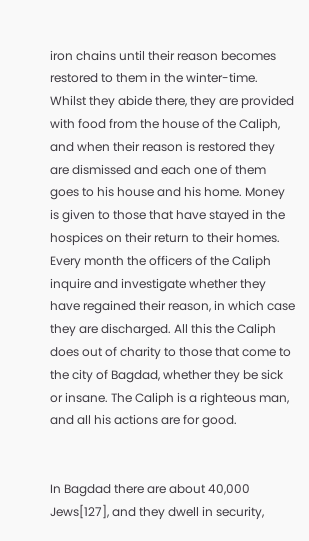iron chains until their reason becomes restored to them in the winter-time. Whilst they abide there, they are provided with food from the house of the Caliph, and when their reason is restored they are dismissed and each one of them goes to his house and his home. Money is given to those that have stayed in the hospices on their return to their homes. Every month the officers of the Caliph inquire and investigate whether they have regained their reason, in which case they are discharged. All this the Caliph does out of charity to those that come to the city of Bagdad, whether they be sick or insane. The Caliph is a righteous man, and all his actions are for good.


In Bagdad there are about 40,000 Jews[127], and they dwell in security,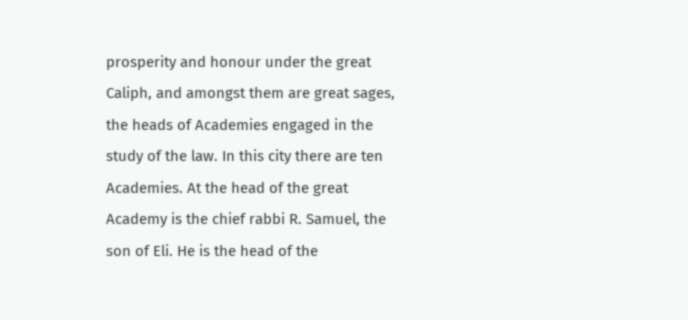prosperity and honour under the great Caliph, and amongst them are great sages, the heads of Academies engaged in the study of the law. In this city there are ten Academies. At the head of the great Academy is the chief rabbi R. Samuel, the son of Eli. He is the head of the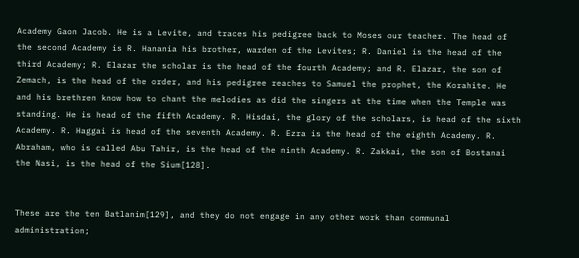Academy Gaon Jacob. He is a Levite, and traces his pedigree back to Moses our teacher. The head of the second Academy is R. Hanania his brother, warden of the Levites; R. Daniel is the head of the third Academy; R. Elazar the scholar is the head of the fourth Academy; and R. Elazar, the son of Zemach, is the head of the order, and his pedigree reaches to Samuel the prophet, the Korahite. He and his brethren know how to chant the melodies as did the singers at the time when the Temple was standing. He is head of the fifth Academy. R. Hisdai, the glory of the scholars, is head of the sixth Academy. R. Haggai is head of the seventh Academy. R. Ezra is the head of the eighth Academy. R. Abraham, who is called Abu Tahir, is the head of the ninth Academy. R. Zakkai, the son of Bostanai the Nasi, is the head of the Sium[128].


These are the ten Batlanim[129], and they do not engage in any other work than communal administration;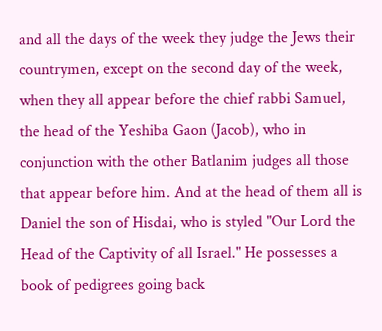and all the days of the week they judge the Jews their countrymen, except on the second day of the week, when they all appear before the chief rabbi Samuel, the head of the Yeshiba Gaon (Jacob), who in conjunction with the other Batlanim judges all those that appear before him. And at the head of them all is Daniel the son of Hisdai, who is styled "Our Lord the Head of the Captivity of all Israel." He possesses a book of pedigrees going back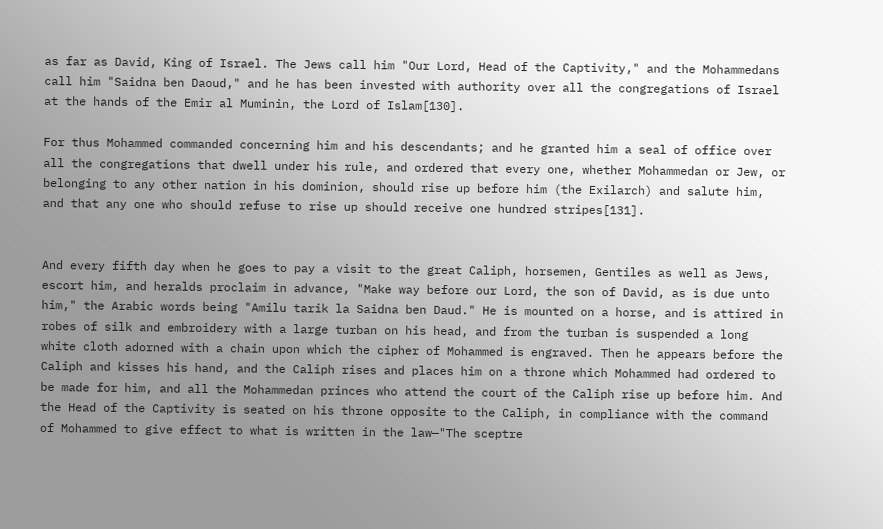as far as David, King of Israel. The Jews call him "Our Lord, Head of the Captivity," and the Mohammedans call him "Saidna ben Daoud," and he has been invested with authority over all the congregations of Israel at the hands of the Emir al Muminin, the Lord of Islam[130].

For thus Mohammed commanded concerning him and his descendants; and he granted him a seal of office over all the congregations that dwell under his rule, and ordered that every one, whether Mohammedan or Jew, or belonging to any other nation in his dominion, should rise up before him (the Exilarch) and salute him, and that any one who should refuse to rise up should receive one hundred stripes[131].


And every fifth day when he goes to pay a visit to the great Caliph, horsemen, Gentiles as well as Jews, escort him, and heralds proclaim in advance, "Make way before our Lord, the son of David, as is due unto him," the Arabic words being "Amilu tarik la Saidna ben Daud." He is mounted on a horse, and is attired in robes of silk and embroidery with a large turban on his head, and from the turban is suspended a long white cloth adorned with a chain upon which the cipher of Mohammed is engraved. Then he appears before the Caliph and kisses his hand, and the Caliph rises and places him on a throne which Mohammed had ordered to be made for him, and all the Mohammedan princes who attend the court of the Caliph rise up before him. And the Head of the Captivity is seated on his throne opposite to the Caliph, in compliance with the command of Mohammed to give effect to what is written in the law—"The sceptre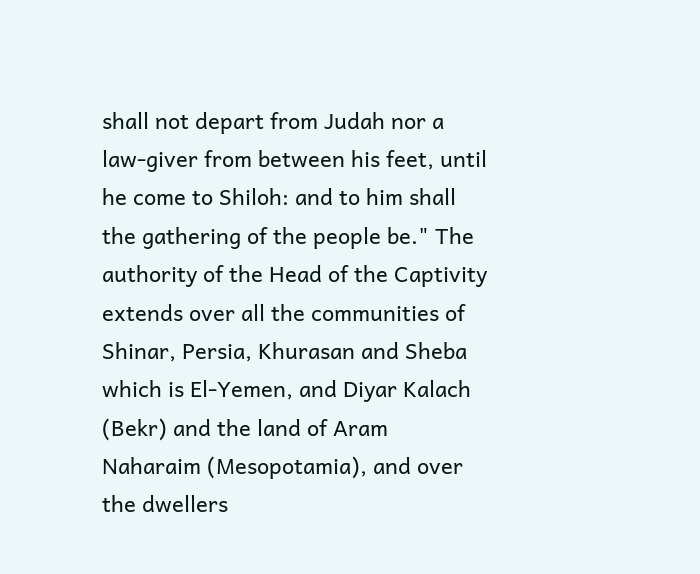shall not depart from Judah nor a law-giver from between his feet, until he come to Shiloh: and to him shall the gathering of the people be." The authority of the Head of the Captivity extends over all the communities of Shinar, Persia, Khurasan and Sheba which is El-Yemen, and Diyar Kalach (Bekr) and the land of Aram Naharaim (Mesopotamia), and over the dwellers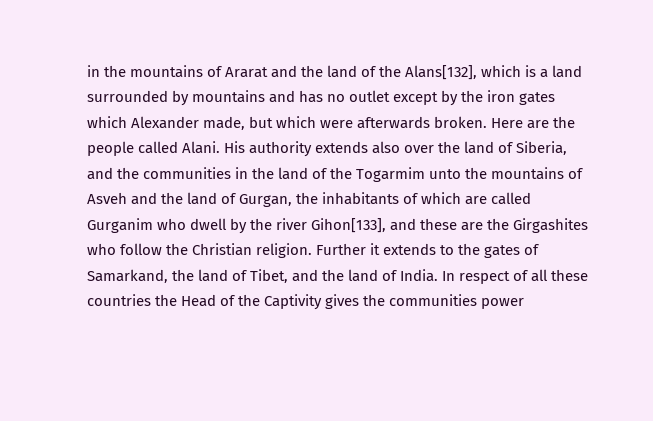in the mountains of Ararat and the land of the Alans[132], which is a land surrounded by mountains and has no outlet except by the iron gates which Alexander made, but which were afterwards broken. Here are the people called Alani. His authority extends also over the land of Siberia, and the communities in the land of the Togarmim unto the mountains of Asveh and the land of Gurgan, the inhabitants of which are called Gurganim who dwell by the river Gihon[133], and these are the Girgashites who follow the Christian religion. Further it extends to the gates of Samarkand, the land of Tibet, and the land of India. In respect of all these countries the Head of the Captivity gives the communities power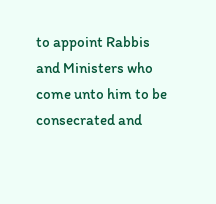to appoint Rabbis and Ministers who come unto him to be consecrated and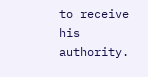to receive his authority.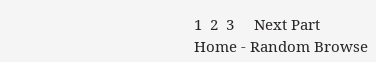1  2  3     Next Part
Home - Random Browse